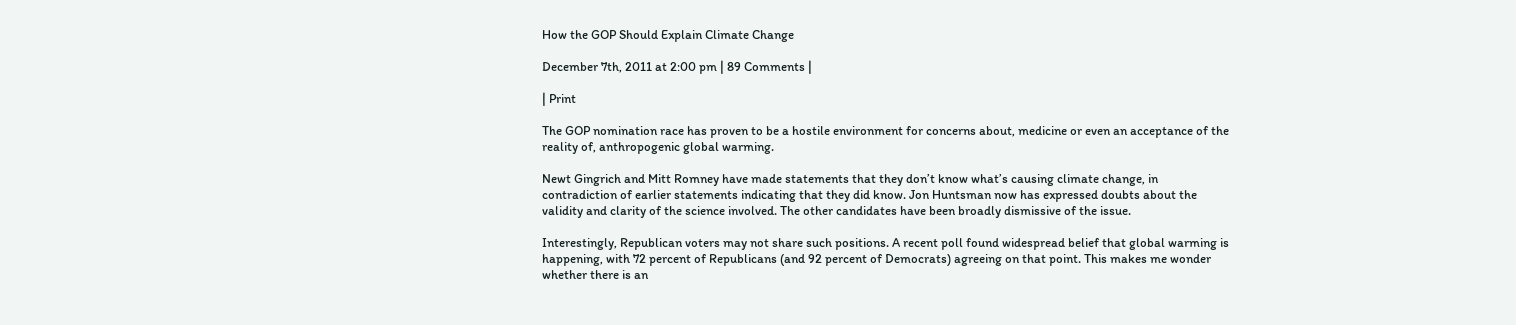How the GOP Should Explain Climate Change

December 7th, 2011 at 2:00 pm | 89 Comments |

| Print

The GOP nomination race has proven to be a hostile environment for concerns about, medicine or even an acceptance of the reality of, anthropogenic global warming.

Newt Gingrich and Mitt Romney have made statements that they don’t know what’s causing climate change, in contradiction of earlier statements indicating that they did know. Jon Huntsman now has expressed doubts about the validity and clarity of the science involved. The other candidates have been broadly dismissive of the issue.

Interestingly, Republican voters may not share such positions. A recent poll found widespread belief that global warming is happening, with 72 percent of Republicans (and 92 percent of Democrats) agreeing on that point. This makes me wonder whether there is an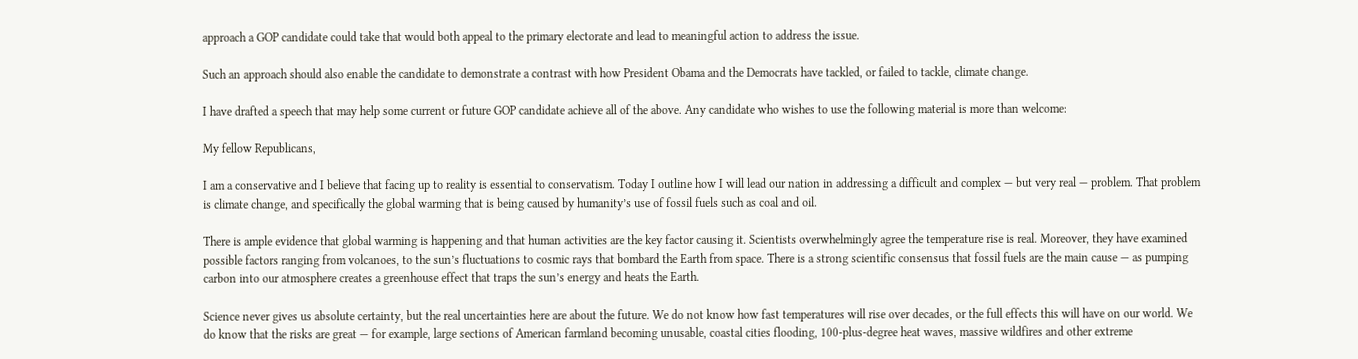approach a GOP candidate could take that would both appeal to the primary electorate and lead to meaningful action to address the issue.

Such an approach should also enable the candidate to demonstrate a contrast with how President Obama and the Democrats have tackled, or failed to tackle, climate change.

I have drafted a speech that may help some current or future GOP candidate achieve all of the above. Any candidate who wishes to use the following material is more than welcome:

My fellow Republicans,

I am a conservative and I believe that facing up to reality is essential to conservatism. Today I outline how I will lead our nation in addressing a difficult and complex — but very real — problem. That problem is climate change, and specifically the global warming that is being caused by humanity’s use of fossil fuels such as coal and oil.

There is ample evidence that global warming is happening and that human activities are the key factor causing it. Scientists overwhelmingly agree the temperature rise is real. Moreover, they have examined possible factors ranging from volcanoes, to the sun’s fluctuations to cosmic rays that bombard the Earth from space. There is a strong scientific consensus that fossil fuels are the main cause — as pumping carbon into our atmosphere creates a greenhouse effect that traps the sun’s energy and heats the Earth.

Science never gives us absolute certainty, but the real uncertainties here are about the future. We do not know how fast temperatures will rise over decades, or the full effects this will have on our world. We do know that the risks are great — for example, large sections of American farmland becoming unusable, coastal cities flooding, 100-plus-degree heat waves, massive wildfires and other extreme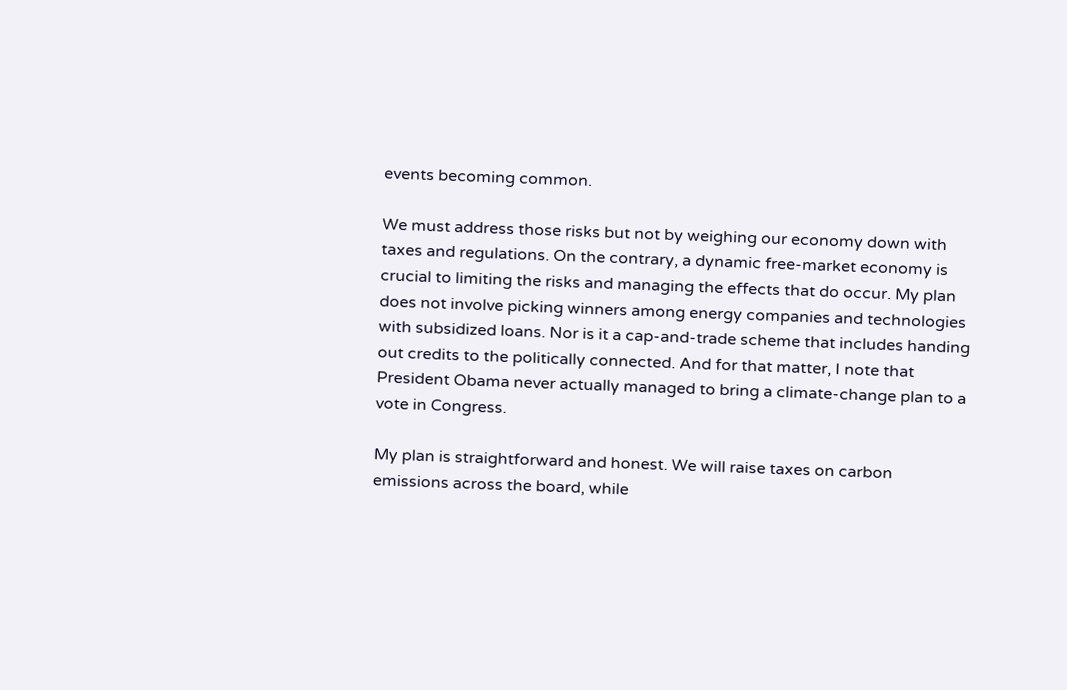events becoming common.

We must address those risks but not by weighing our economy down with taxes and regulations. On the contrary, a dynamic free-market economy is crucial to limiting the risks and managing the effects that do occur. My plan does not involve picking winners among energy companies and technologies with subsidized loans. Nor is it a cap-and-trade scheme that includes handing out credits to the politically connected. And for that matter, I note that President Obama never actually managed to bring a climate-change plan to a vote in Congress.

My plan is straightforward and honest. We will raise taxes on carbon emissions across the board, while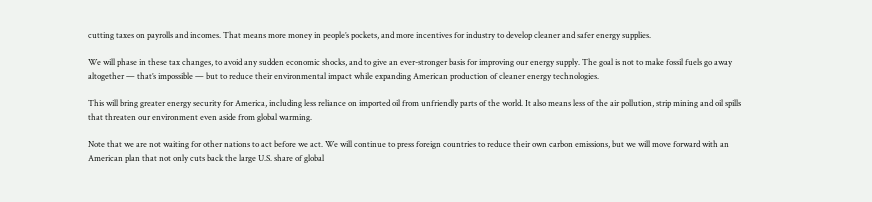cutting taxes on payrolls and incomes. That means more money in people’s pockets, and more incentives for industry to develop cleaner and safer energy supplies.

We will phase in these tax changes, to avoid any sudden economic shocks, and to give an ever-stronger basis for improving our energy supply. The goal is not to make fossil fuels go away altogether — that’s impossible — but to reduce their environmental impact while expanding American production of cleaner energy technologies.

This will bring greater energy security for America, including less reliance on imported oil from unfriendly parts of the world. It also means less of the air pollution, strip mining and oil spills that threaten our environment even aside from global warming.

Note that we are not waiting for other nations to act before we act. We will continue to press foreign countries to reduce their own carbon emissions, but we will move forward with an American plan that not only cuts back the large U.S. share of global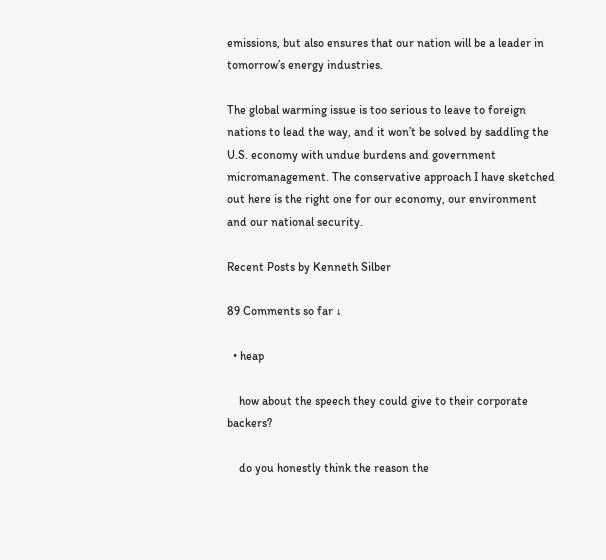emissions, but also ensures that our nation will be a leader in tomorrow’s energy industries.

The global warming issue is too serious to leave to foreign nations to lead the way, and it won’t be solved by saddling the U.S. economy with undue burdens and government micromanagement. The conservative approach I have sketched out here is the right one for our economy, our environment and our national security.

Recent Posts by Kenneth Silber

89 Comments so far ↓

  • heap

    how about the speech they could give to their corporate backers?

    do you honestly think the reason the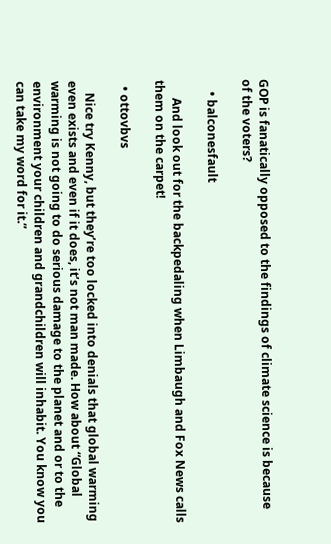GOP is fanatically opposed to the findings of climate science is because of the voters?

    • balconesfault

      And look out for the backpedaling when Limbaugh and Fox News calls them on the carpet!

  • ottovbvs

    Nice try Kenny, but they’re too locked into denials that global warming even exists and even if it does, it’s not man made. How about “Global warming is not going to do serious damage to the planet and or to the environment your children and grandchildren will inhabit. You know you can take my word for it.”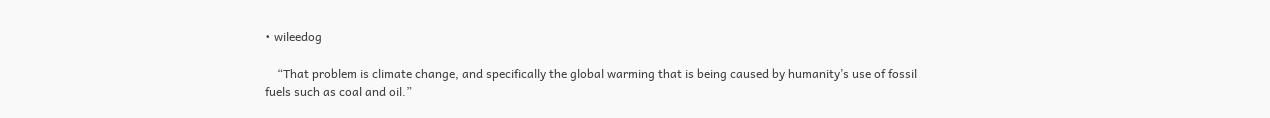• wileedog

    “That problem is climate change, and specifically the global warming that is being caused by humanity’s use of fossil fuels such as coal and oil.”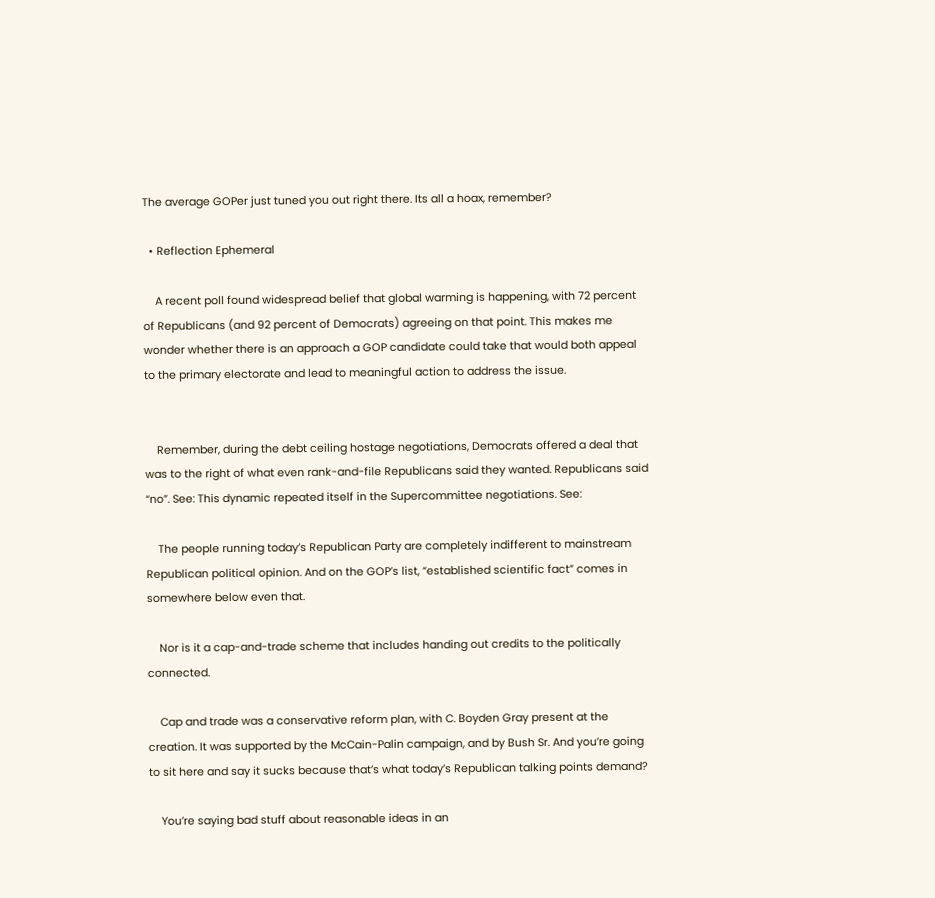The average GOPer just tuned you out right there. Its all a hoax, remember?

  • Reflection Ephemeral

    A recent poll found widespread belief that global warming is happening, with 72 percent of Republicans (and 92 percent of Democrats) agreeing on that point. This makes me wonder whether there is an approach a GOP candidate could take that would both appeal to the primary electorate and lead to meaningful action to address the issue.


    Remember, during the debt ceiling hostage negotiations, Democrats offered a deal that was to the right of what even rank-and-file Republicans said they wanted. Republicans said “no”. See: This dynamic repeated itself in the Supercommittee negotiations. See:

    The people running today’s Republican Party are completely indifferent to mainstream Republican political opinion. And on the GOP’s list, “established scientific fact” comes in somewhere below even that.

    Nor is it a cap-and-trade scheme that includes handing out credits to the politically connected.

    Cap and trade was a conservative reform plan, with C. Boyden Gray present at the creation. It was supported by the McCain-Palin campaign, and by Bush Sr. And you’re going to sit here and say it sucks because that’s what today’s Republican talking points demand?

    You’re saying bad stuff about reasonable ideas in an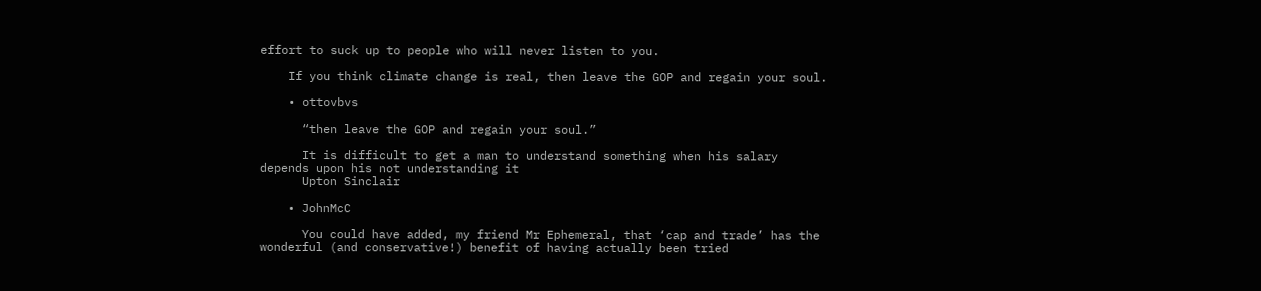effort to suck up to people who will never listen to you.

    If you think climate change is real, then leave the GOP and regain your soul.

    • ottovbvs

      “then leave the GOP and regain your soul.”

      It is difficult to get a man to understand something when his salary depends upon his not understanding it
      Upton Sinclair

    • JohnMcC

      You could have added, my friend Mr Ephemeral, that ‘cap and trade’ has the wonderful (and conservative!) benefit of having actually been tried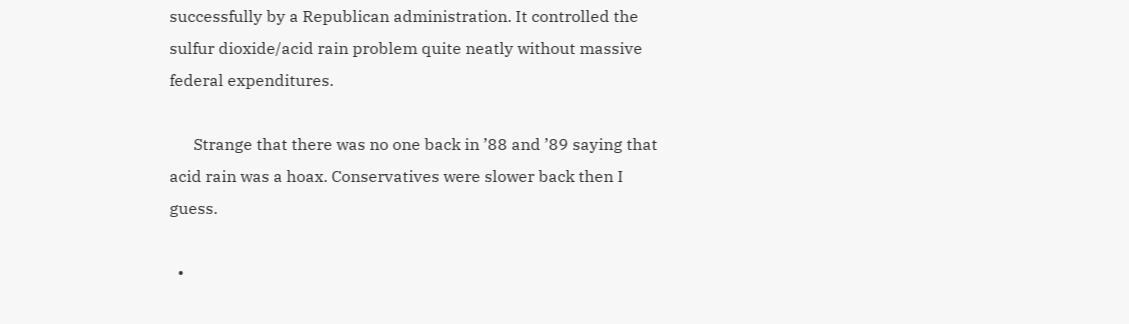successfully by a Republican administration. It controlled the sulfur dioxide/acid rain problem quite neatly without massive federal expenditures.

      Strange that there was no one back in ’88 and ’89 saying that acid rain was a hoax. Conservatives were slower back then I guess.

  •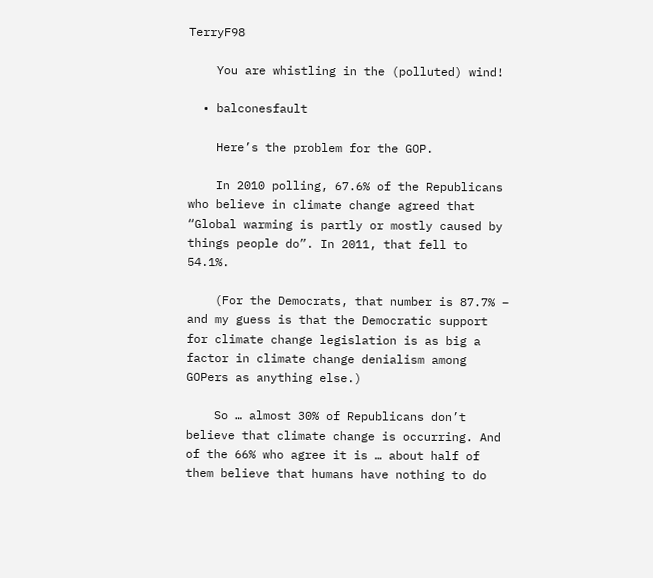TerryF98

    You are whistling in the (polluted) wind!

  • balconesfault

    Here’s the problem for the GOP.

    In 2010 polling, 67.6% of the Republicans who believe in climate change agreed that “Global warming is partly or mostly caused by things people do”. In 2011, that fell to 54.1%.

    (For the Democrats, that number is 87.7% – and my guess is that the Democratic support for climate change legislation is as big a factor in climate change denialism among GOPers as anything else.)

    So … almost 30% of Republicans don’t believe that climate change is occurring. And of the 66% who agree it is … about half of them believe that humans have nothing to do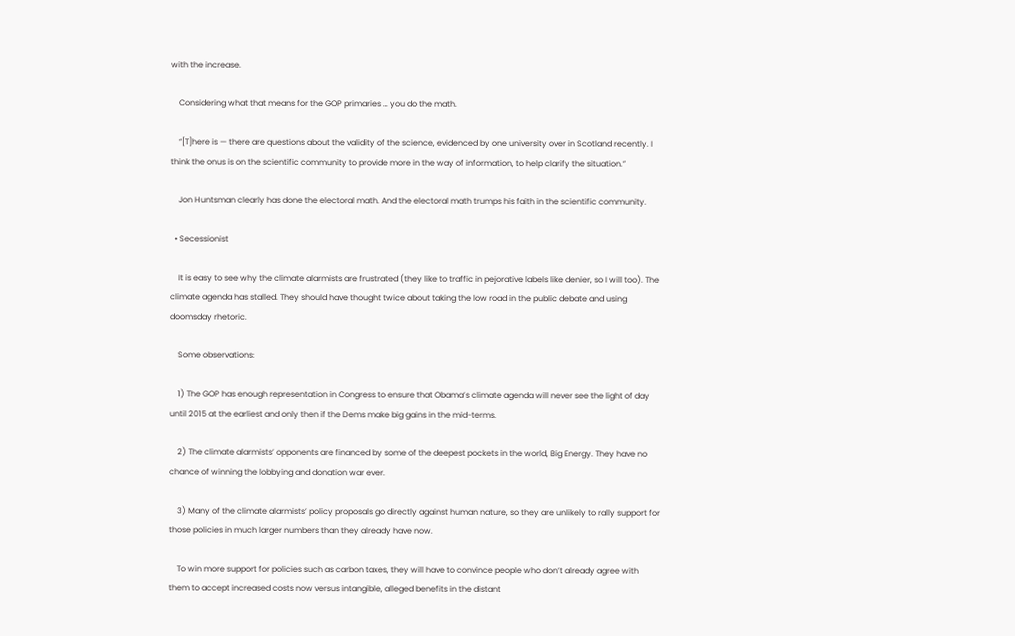with the increase.

    Considering what that means for the GOP primaries … you do the math.

    “[T]here is — there are questions about the validity of the science, evidenced by one university over in Scotland recently. I think the onus is on the scientific community to provide more in the way of information, to help clarify the situation.”

    Jon Huntsman clearly has done the electoral math. And the electoral math trumps his faith in the scientific community.

  • Secessionist

    It is easy to see why the climate alarmists are frustrated (they like to traffic in pejorative labels like denier, so I will too). The climate agenda has stalled. They should have thought twice about taking the low road in the public debate and using doomsday rhetoric.

    Some observations:

    1) The GOP has enough representation in Congress to ensure that Obama’s climate agenda will never see the light of day until 2015 at the earliest and only then if the Dems make big gains in the mid-terms.

    2) The climate alarmists’ opponents are financed by some of the deepest pockets in the world, Big Energy. They have no chance of winning the lobbying and donation war ever.

    3) Many of the climate alarmists’ policy proposals go directly against human nature, so they are unlikely to rally support for those policies in much larger numbers than they already have now.

    To win more support for policies such as carbon taxes, they will have to convince people who don’t already agree with them to accept increased costs now versus intangible, alleged benefits in the distant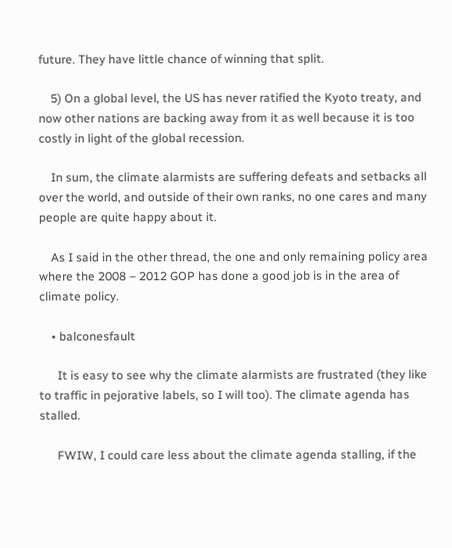future. They have little chance of winning that split.

    5) On a global level, the US has never ratified the Kyoto treaty, and now other nations are backing away from it as well because it is too costly in light of the global recession.

    In sum, the climate alarmists are suffering defeats and setbacks all over the world, and outside of their own ranks, no one cares and many people are quite happy about it.

    As I said in the other thread, the one and only remaining policy area where the 2008 – 2012 GOP has done a good job is in the area of climate policy.

    • balconesfault

      It is easy to see why the climate alarmists are frustrated (they like to traffic in pejorative labels, so I will too). The climate agenda has stalled.

      FWIW, I could care less about the climate agenda stalling, if the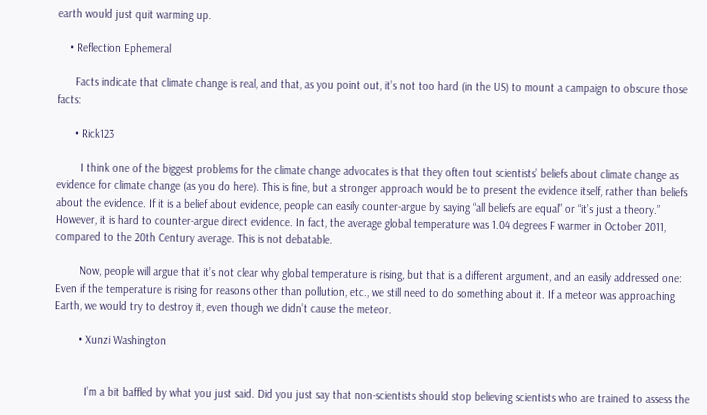earth would just quit warming up.

    • Reflection Ephemeral

      Facts indicate that climate change is real, and that, as you point out, it’s not too hard (in the US) to mount a campaign to obscure those facts:

      • Rick123

        I think one of the biggest problems for the climate change advocates is that they often tout scientists’ beliefs about climate change as evidence for climate change (as you do here). This is fine, but a stronger approach would be to present the evidence itself, rather than beliefs about the evidence. If it is a belief about evidence, people can easily counter-argue by saying “all beliefs are equal” or “it’s just a theory.” However, it is hard to counter-argue direct evidence. In fact, the average global temperature was 1.04 degrees F warmer in October 2011, compared to the 20th Century average. This is not debatable.

        Now, people will argue that it’s not clear why global temperature is rising, but that is a different argument, and an easily addressed one: Even if the temperature is rising for reasons other than pollution, etc., we still need to do something about it. If a meteor was approaching Earth, we would try to destroy it, even though we didn’t cause the meteor.

        • Xunzi Washington


          I’m a bit baffled by what you just said. Did you just say that non-scientists should stop believing scientists who are trained to assess the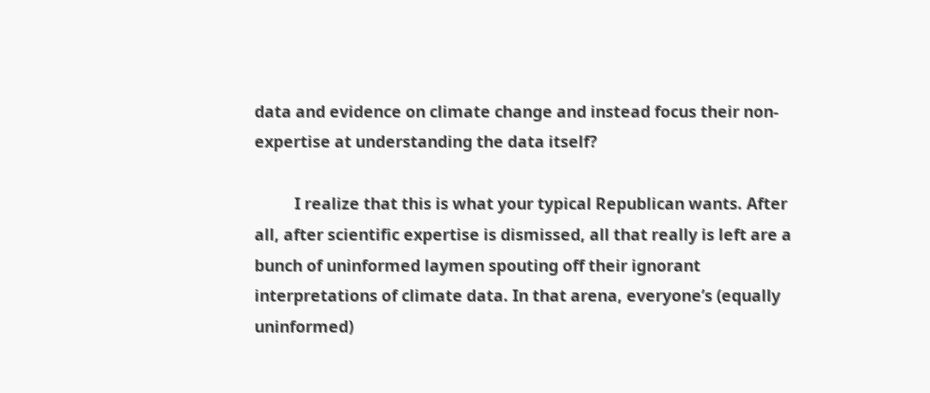data and evidence on climate change and instead focus their non-expertise at understanding the data itself?

          I realize that this is what your typical Republican wants. After all, after scientific expertise is dismissed, all that really is left are a bunch of uninformed laymen spouting off their ignorant interpretations of climate data. In that arena, everyone’s (equally uninformed)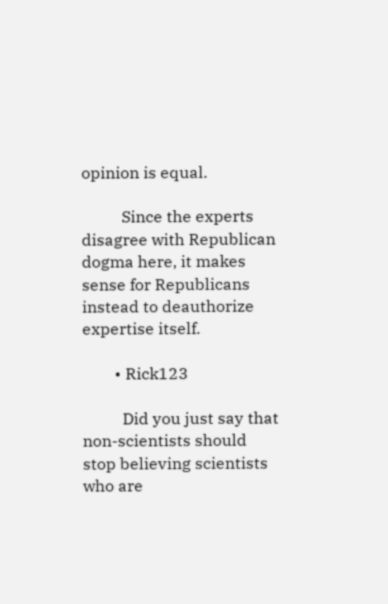opinion is equal.

          Since the experts disagree with Republican dogma here, it makes sense for Republicans instead to deauthorize expertise itself.

        • Rick123

          Did you just say that non-scientists should stop believing scientists who are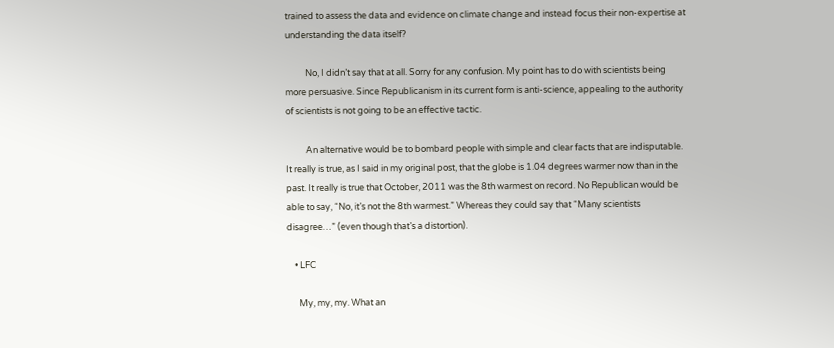trained to assess the data and evidence on climate change and instead focus their non-expertise at understanding the data itself?

          No, I didn’t say that at all. Sorry for any confusion. My point has to do with scientists being more persuasive. Since Republicanism in its current form is anti-science, appealing to the authority of scientists is not going to be an effective tactic.

          An alternative would be to bombard people with simple and clear facts that are indisputable. It really is true, as I said in my original post, that the globe is 1.04 degrees warmer now than in the past. It really is true that October, 2011 was the 8th warmest on record. No Republican would be able to say, “No, it’s not the 8th warmest.” Whereas they could say that “Many scientists disagree…” (even though that’s a distortion).

    • LFC

      My, my, my. What an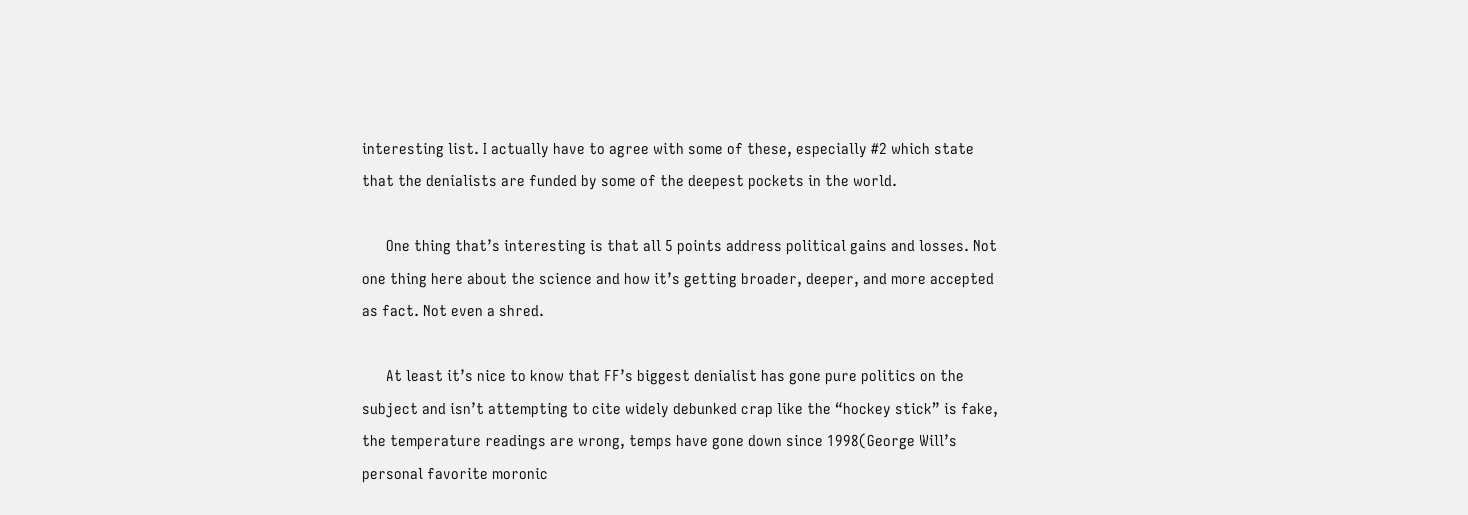interesting list. I actually have to agree with some of these, especially #2 which state that the denialists are funded by some of the deepest pockets in the world.

      One thing that’s interesting is that all 5 points address political gains and losses. Not one thing here about the science and how it’s getting broader, deeper, and more accepted as fact. Not even a shred.

      At least it’s nice to know that FF’s biggest denialist has gone pure politics on the subject and isn’t attempting to cite widely debunked crap like the “hockey stick” is fake, the temperature readings are wrong, temps have gone down since 1998(George Will’s personal favorite moronic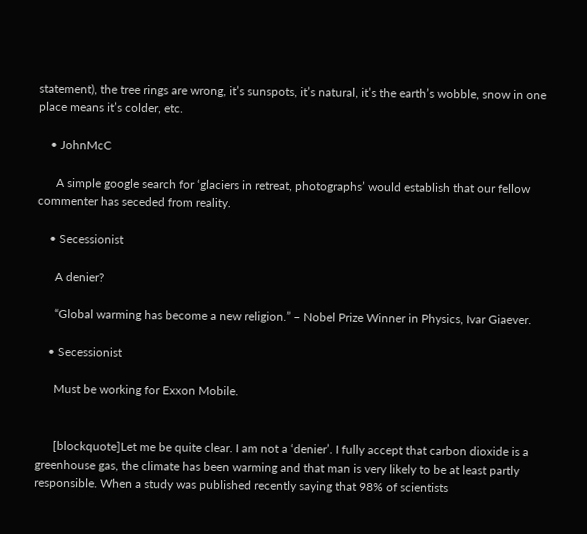statement), the tree rings are wrong, it’s sunspots, it’s natural, it’s the earth’s wobble, snow in one place means it’s colder, etc.

    • JohnMcC

      A simple google search for ‘glaciers in retreat, photographs’ would establish that our fellow commenter has seceded from reality.

    • Secessionist

      A denier?

      “Global warming has become a new religion.” – Nobel Prize Winner in Physics, Ivar Giaever.

    • Secessionist

      Must be working for Exxon Mobile.


      [blockquote]Let me be quite clear. I am not a ‘denier’. I fully accept that carbon dioxide is a greenhouse gas, the climate has been warming and that man is very likely to be at least partly responsible. When a study was published recently saying that 98% of scientists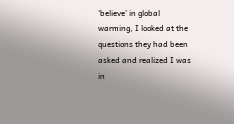‘believe’ in global warming, I looked at the questions they had been asked and realized I was in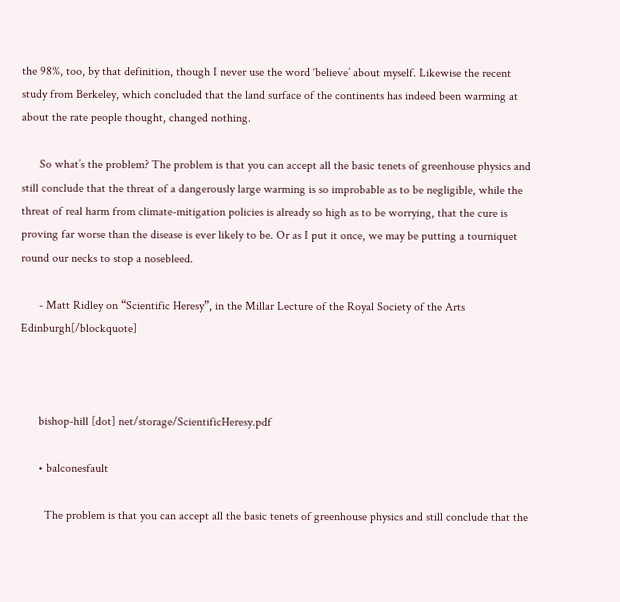the 98%, too, by that definition, though I never use the word ‘believe’ about myself. Likewise the recent study from Berkeley, which concluded that the land surface of the continents has indeed been warming at about the rate people thought, changed nothing.

      So what’s the problem? The problem is that you can accept all the basic tenets of greenhouse physics and still conclude that the threat of a dangerously large warming is so improbable as to be negligible, while the threat of real harm from climate-mitigation policies is already so high as to be worrying, that the cure is proving far worse than the disease is ever likely to be. Or as I put it once, we may be putting a tourniquet round our necks to stop a nosebleed.

      - Matt Ridley on “Scientific Heresy”, in the Millar Lecture of the Royal Society of the Arts Edinburgh[/blockquote]



      bishop-hill [dot] net/storage/ScientificHeresy.pdf

      • balconesfault

        The problem is that you can accept all the basic tenets of greenhouse physics and still conclude that the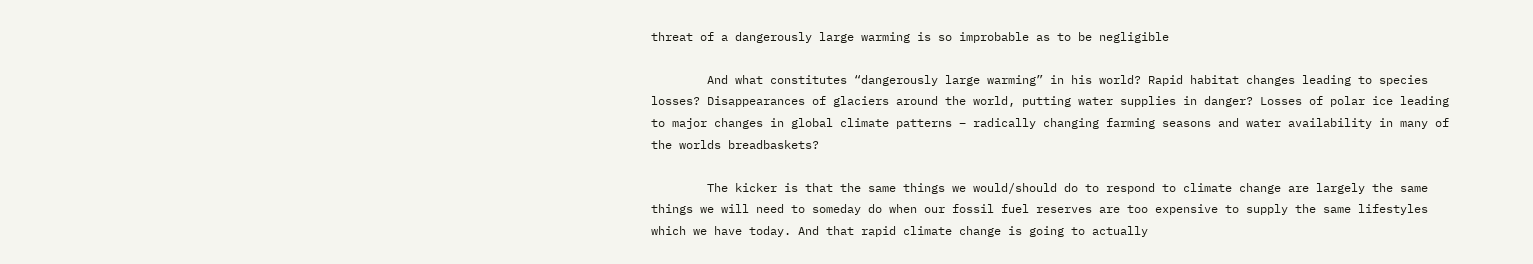threat of a dangerously large warming is so improbable as to be negligible

        And what constitutes “dangerously large warming” in his world? Rapid habitat changes leading to species losses? Disappearances of glaciers around the world, putting water supplies in danger? Losses of polar ice leading to major changes in global climate patterns – radically changing farming seasons and water availability in many of the worlds breadbaskets?

        The kicker is that the same things we would/should do to respond to climate change are largely the same things we will need to someday do when our fossil fuel reserves are too expensive to supply the same lifestyles which we have today. And that rapid climate change is going to actually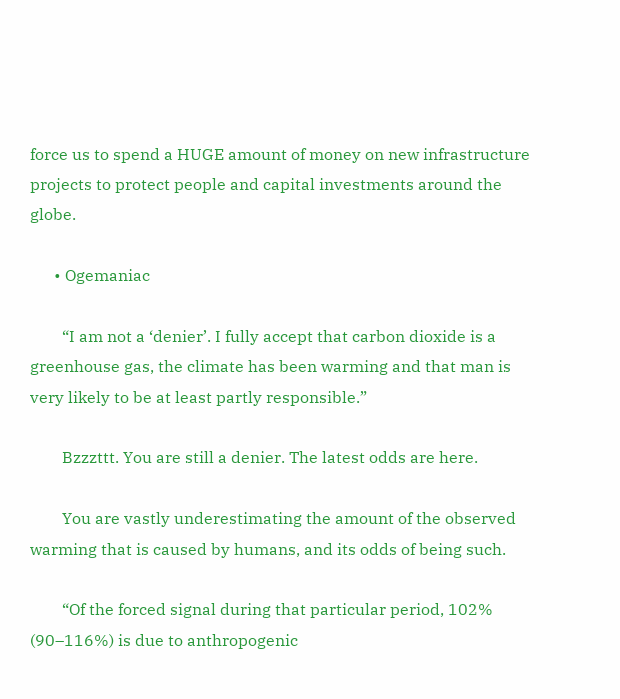force us to spend a HUGE amount of money on new infrastructure projects to protect people and capital investments around the globe.

      • Ogemaniac

        “I am not a ‘denier’. I fully accept that carbon dioxide is a greenhouse gas, the climate has been warming and that man is very likely to be at least partly responsible.”

        Bzzzttt. You are still a denier. The latest odds are here.

        You are vastly underestimating the amount of the observed warming that is caused by humans, and its odds of being such.

        “Of the forced signal during that particular period, 102% (90–116%) is due to anthropogenic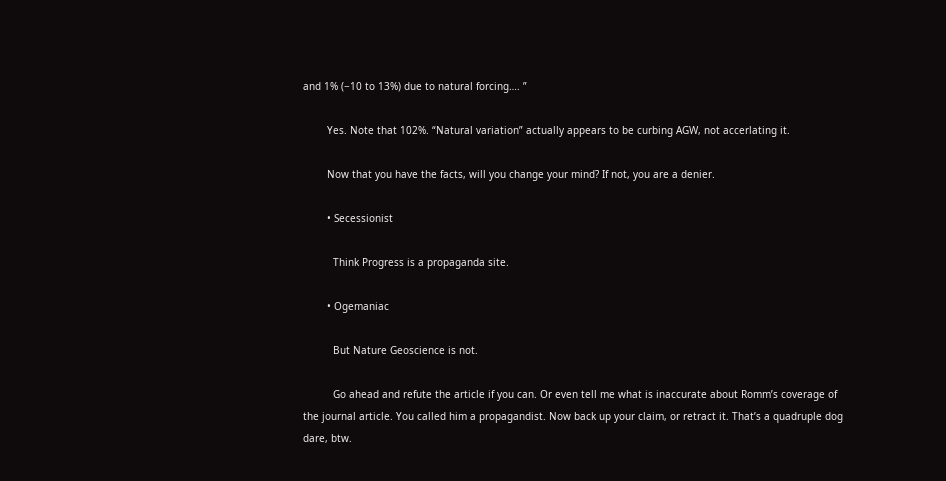and 1% (−10 to 13%) due to natural forcing…. ”

        Yes. Note that 102%. “Natural variation” actually appears to be curbing AGW, not accerlating it.

        Now that you have the facts, will you change your mind? If not, you are a denier.

        • Secessionist

          Think Progress is a propaganda site.

        • Ogemaniac

          But Nature Geoscience is not.

          Go ahead and refute the article if you can. Or even tell me what is inaccurate about Romm’s coverage of the journal article. You called him a propagandist. Now back up your claim, or retract it. That’s a quadruple dog dare, btw.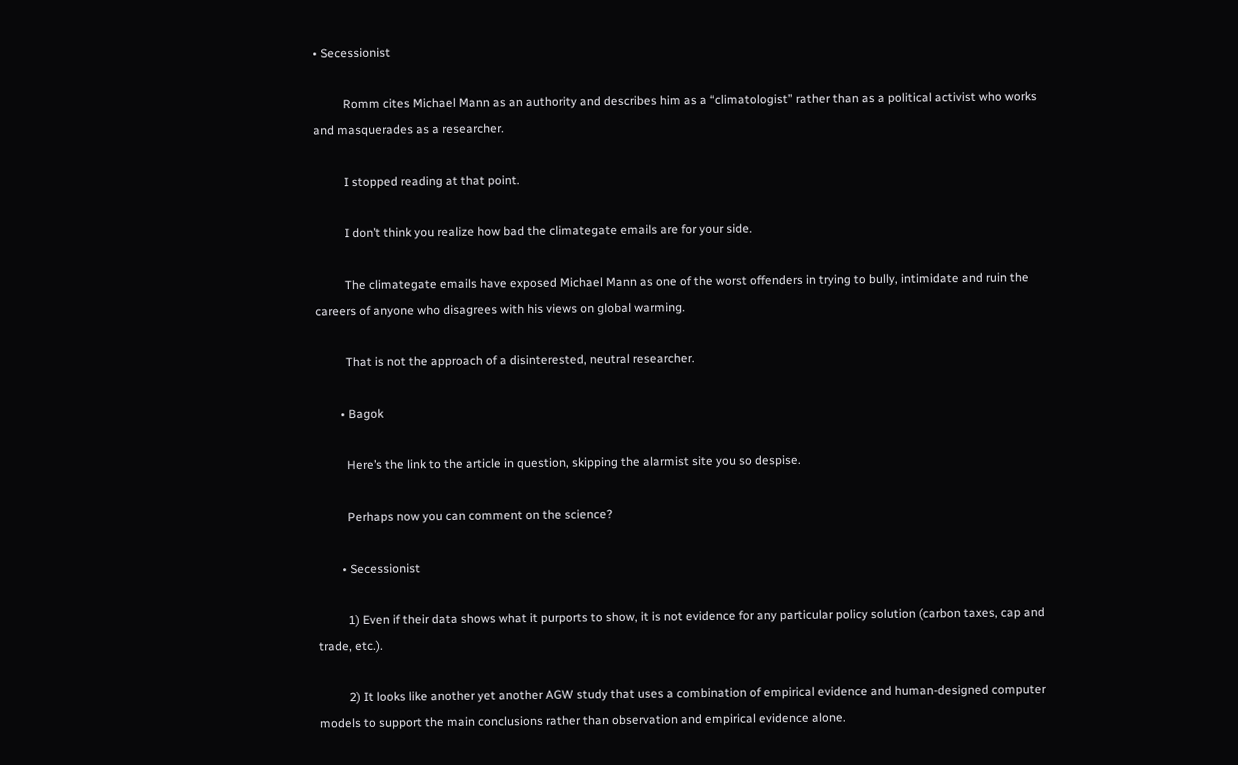• Secessionist

          Romm cites Michael Mann as an authority and describes him as a “climatologist” rather than as a political activist who works and masquerades as a researcher.

          I stopped reading at that point.

          I don’t think you realize how bad the climategate emails are for your side.

          The climategate emails have exposed Michael Mann as one of the worst offenders in trying to bully, intimidate and ruin the careers of anyone who disagrees with his views on global warming.

          That is not the approach of a disinterested, neutral researcher.

        • Bagok

          Here’s the link to the article in question, skipping the alarmist site you so despise.

          Perhaps now you can comment on the science?

        • Secessionist

          1) Even if their data shows what it purports to show, it is not evidence for any particular policy solution (carbon taxes, cap and trade, etc.).

          2) It looks like another yet another AGW study that uses a combination of empirical evidence and human-designed computer models to support the main conclusions rather than observation and empirical evidence alone.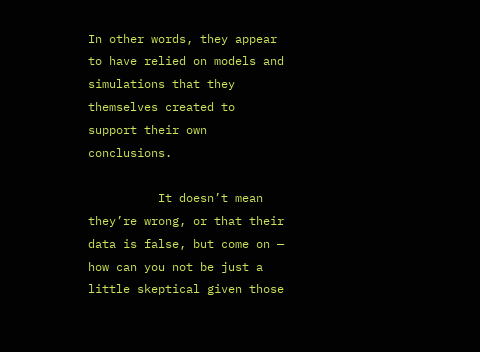In other words, they appear to have relied on models and simulations that they themselves created to support their own conclusions.

          It doesn’t mean they’re wrong, or that their data is false, but come on — how can you not be just a little skeptical given those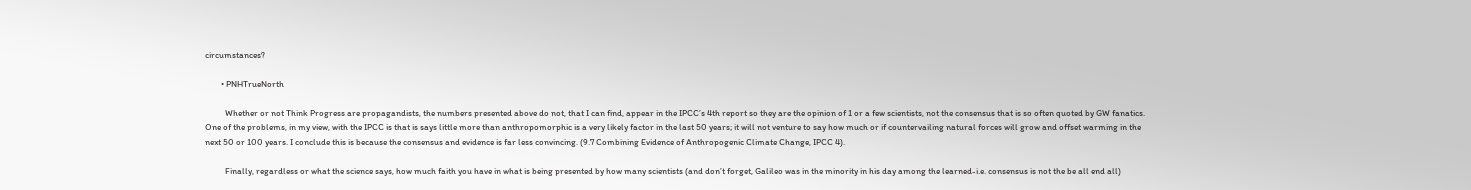circumstances?

        • PNHTrueNorth

          Whether or not Think Progress are propagandists, the numbers presented above do not, that I can find, appear in the IPCC’s 4th report so they are the opinion of 1 or a few scientists, not the consensus that is so often quoted by GW fanatics. One of the problems, in my view, with the IPCC is that is says little more than anthropomorphic is a very likely factor in the last 50 years; it will not venture to say how much or if countervailing natural forces will grow and offset warming in the next 50 or 100 years. I conclude this is because the consensus and evidence is far less convincing. (9.7 Combining Evidence of Anthropogenic Climate Change, IPCC 4).

          Finally, regardless or what the science says, how much faith you have in what is being presented by how many scientists (and don’t forget, Galileo was in the minority in his day among the learned-i.e. consensus is not the be all end all)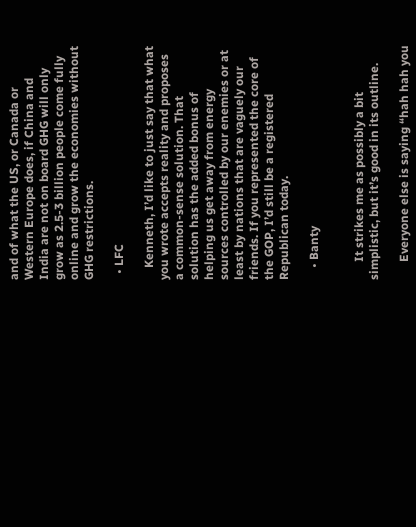and of what the US, or Canada or Western Europe does, if China and India are not on board GHG will only grow as 2.5-3 billion people come fully online and grow the economies without GHG restrictions.

  • LFC

    Kenneth, I’d like to just say that what you wrote accepts reality and proposes a common-sense solution. That solution has the added bonus of helping us get away from energy sources controlled by our enemies or at least by nations that are vaguely our friends. If you represented the core of the GOP, I’d still be a registered Republican today.

    • Banty


      It strikes me as possibly a bit simplistic, but it’s good in its outline.

      Everyone else is saying “hah hah you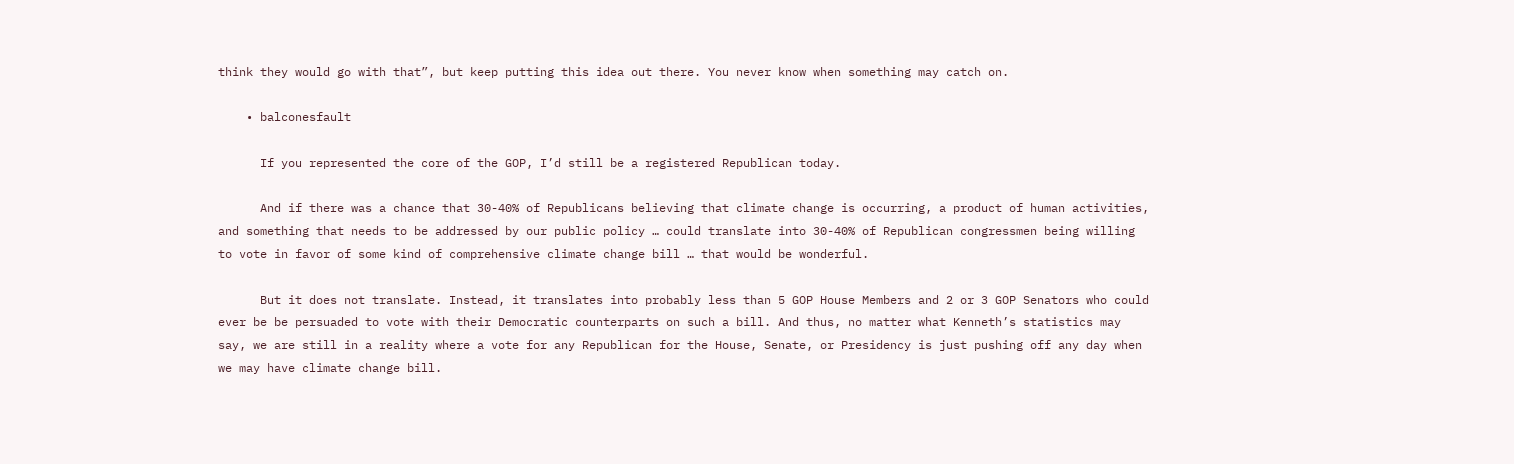think they would go with that”, but keep putting this idea out there. You never know when something may catch on.

    • balconesfault

      If you represented the core of the GOP, I’d still be a registered Republican today.

      And if there was a chance that 30-40% of Republicans believing that climate change is occurring, a product of human activities, and something that needs to be addressed by our public policy … could translate into 30-40% of Republican congressmen being willing to vote in favor of some kind of comprehensive climate change bill … that would be wonderful.

      But it does not translate. Instead, it translates into probably less than 5 GOP House Members and 2 or 3 GOP Senators who could ever be be persuaded to vote with their Democratic counterparts on such a bill. And thus, no matter what Kenneth’s statistics may say, we are still in a reality where a vote for any Republican for the House, Senate, or Presidency is just pushing off any day when we may have climate change bill.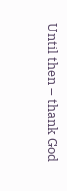Until then – thank God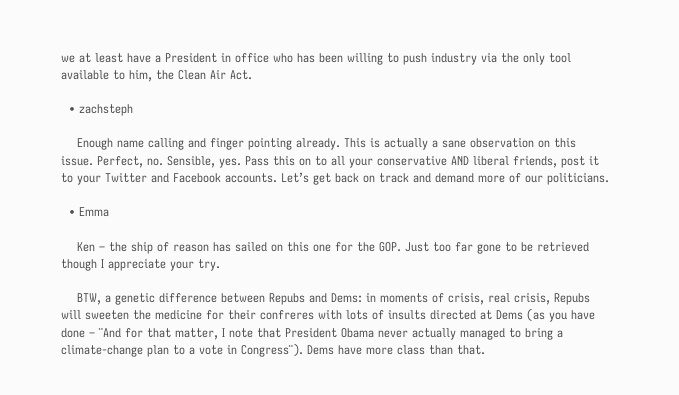we at least have a President in office who has been willing to push industry via the only tool available to him, the Clean Air Act.

  • zachsteph

    Enough name calling and finger pointing already. This is actually a sane observation on this issue. Perfect, no. Sensible, yes. Pass this on to all your conservative AND liberal friends, post it to your Twitter and Facebook accounts. Let’s get back on track and demand more of our politicians.

  • Emma

    Ken – the ship of reason has sailed on this one for the GOP. Just too far gone to be retrieved though I appreciate your try.

    BTW, a genetic difference between Repubs and Dems: in moments of crisis, real crisis, Repubs will sweeten the medicine for their confreres with lots of insults directed at Dems (as you have done – ¨And for that matter, I note that President Obama never actually managed to bring a climate-change plan to a vote in Congress¨). Dems have more class than that.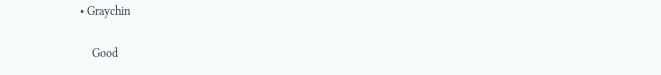• Graychin

    Good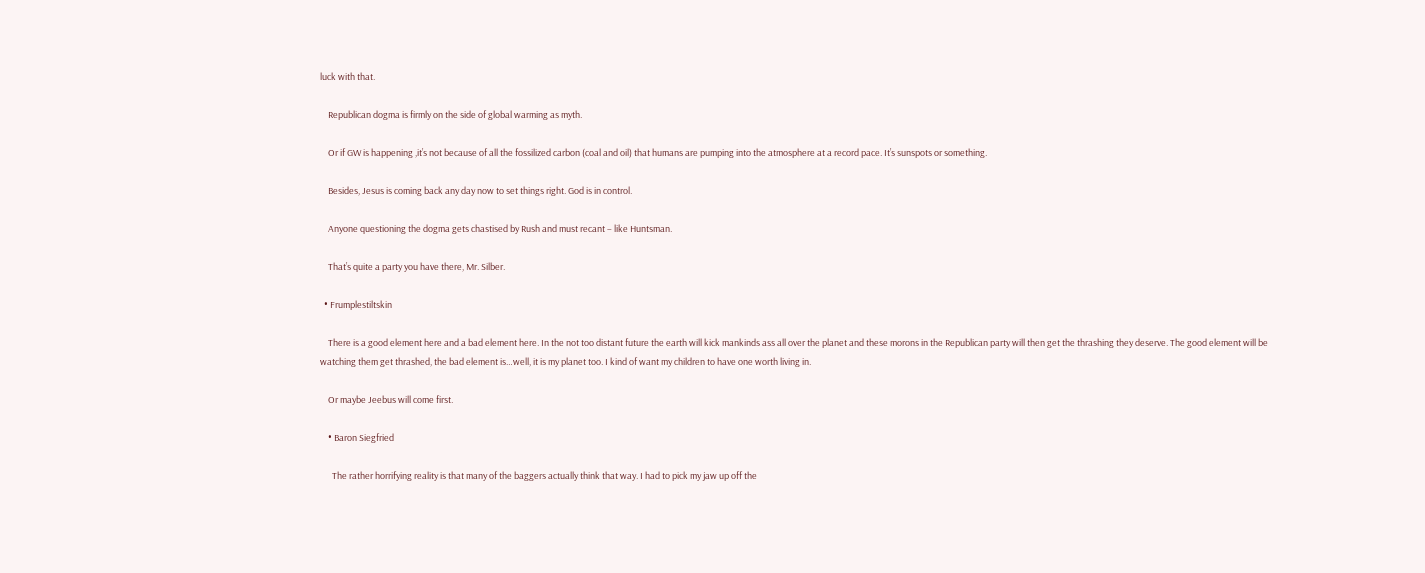luck with that.

    Republican dogma is firmly on the side of global warming as myth.

    Or if GW is happening ,it’s not because of all the fossilized carbon (coal and oil) that humans are pumping into the atmosphere at a record pace. It’s sunspots or something.

    Besides, Jesus is coming back any day now to set things right. God is in control.

    Anyone questioning the dogma gets chastised by Rush and must recant – like Huntsman.

    That’s quite a party you have there, Mr. Silber.

  • Frumplestiltskin

    There is a good element here and a bad element here. In the not too distant future the earth will kick mankinds ass all over the planet and these morons in the Republican party will then get the thrashing they deserve. The good element will be watching them get thrashed, the bad element is…well, it is my planet too. I kind of want my children to have one worth living in.

    Or maybe Jeebus will come first.

    • Baron Siegfried

      The rather horrifying reality is that many of the baggers actually think that way. I had to pick my jaw up off the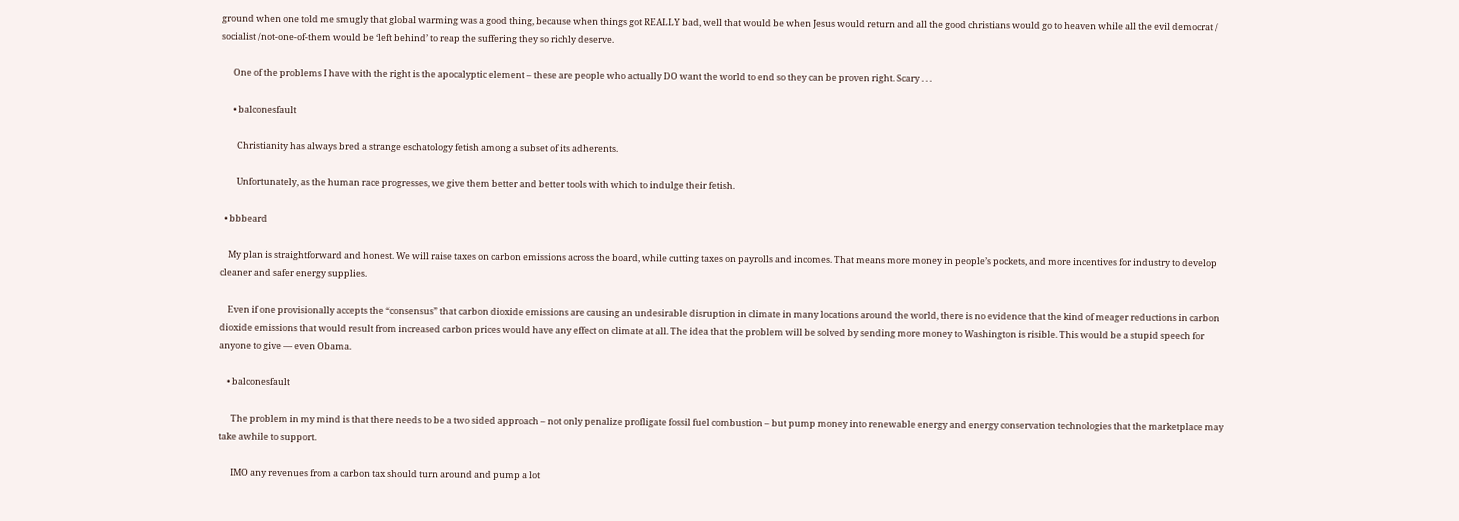ground when one told me smugly that global warming was a good thing, because when things got REALLY bad, well that would be when Jesus would return and all the good christians would go to heaven while all the evil democrat / socialist /not-one-of-them would be ‘left behind’ to reap the suffering they so richly deserve.

      One of the problems I have with the right is the apocalyptic element – these are people who actually DO want the world to end so they can be proven right. Scary . . .

      • balconesfault

        Christianity has always bred a strange eschatology fetish among a subset of its adherents.

        Unfortunately, as the human race progresses, we give them better and better tools with which to indulge their fetish.

  • bbbeard

    My plan is straightforward and honest. We will raise taxes on carbon emissions across the board, while cutting taxes on payrolls and incomes. That means more money in people’s pockets, and more incentives for industry to develop cleaner and safer energy supplies.

    Even if one provisionally accepts the “consensus” that carbon dioxide emissions are causing an undesirable disruption in climate in many locations around the world, there is no evidence that the kind of meager reductions in carbon dioxide emissions that would result from increased carbon prices would have any effect on climate at all. The idea that the problem will be solved by sending more money to Washington is risible. This would be a stupid speech for anyone to give — even Obama.

    • balconesfault

      The problem in my mind is that there needs to be a two sided approach – not only penalize profligate fossil fuel combustion – but pump money into renewable energy and energy conservation technologies that the marketplace may take awhile to support.

      IMO any revenues from a carbon tax should turn around and pump a lot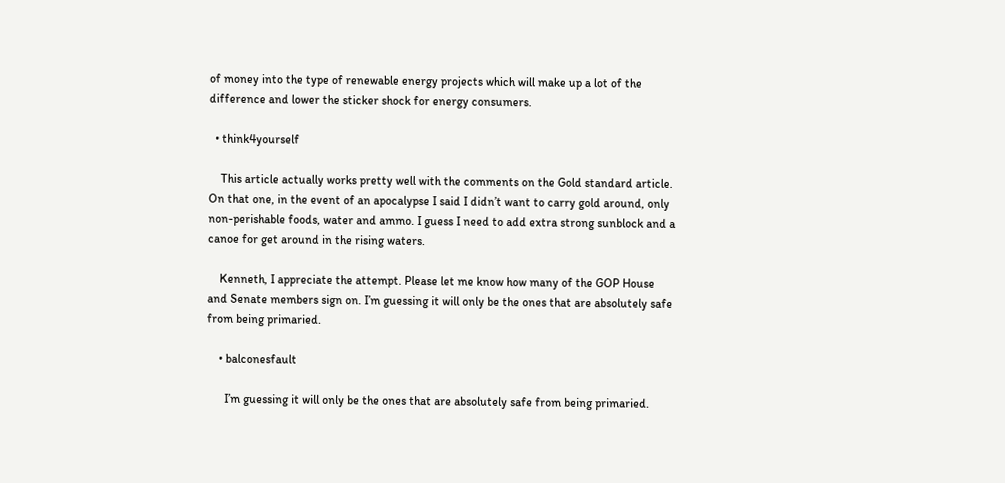of money into the type of renewable energy projects which will make up a lot of the difference and lower the sticker shock for energy consumers.

  • think4yourself

    This article actually works pretty well with the comments on the Gold standard article. On that one, in the event of an apocalypse I said I didn’t want to carry gold around, only non-perishable foods, water and ammo. I guess I need to add extra strong sunblock and a canoe for get around in the rising waters.

    Kenneth, I appreciate the attempt. Please let me know how many of the GOP House and Senate members sign on. I’m guessing it will only be the ones that are absolutely safe from being primaried.

    • balconesfault

      I’m guessing it will only be the ones that are absolutely safe from being primaried.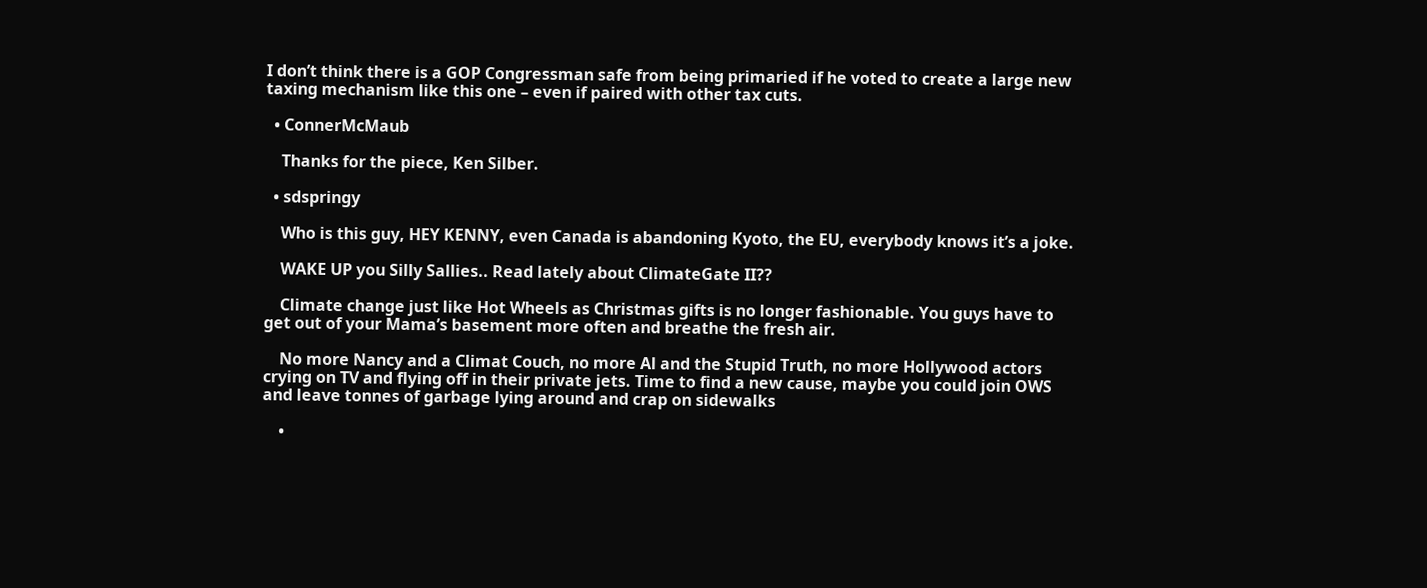I don’t think there is a GOP Congressman safe from being primaried if he voted to create a large new taxing mechanism like this one – even if paired with other tax cuts.

  • ConnerMcMaub

    Thanks for the piece, Ken Silber.

  • sdspringy

    Who is this guy, HEY KENNY, even Canada is abandoning Kyoto, the EU, everybody knows it’s a joke.

    WAKE UP you Silly Sallies.. Read lately about ClimateGate II??

    Climate change just like Hot Wheels as Christmas gifts is no longer fashionable. You guys have to get out of your Mama’s basement more often and breathe the fresh air.

    No more Nancy and a Climat Couch, no more Al and the Stupid Truth, no more Hollywood actors crying on TV and flying off in their private jets. Time to find a new cause, maybe you could join OWS and leave tonnes of garbage lying around and crap on sidewalks

    •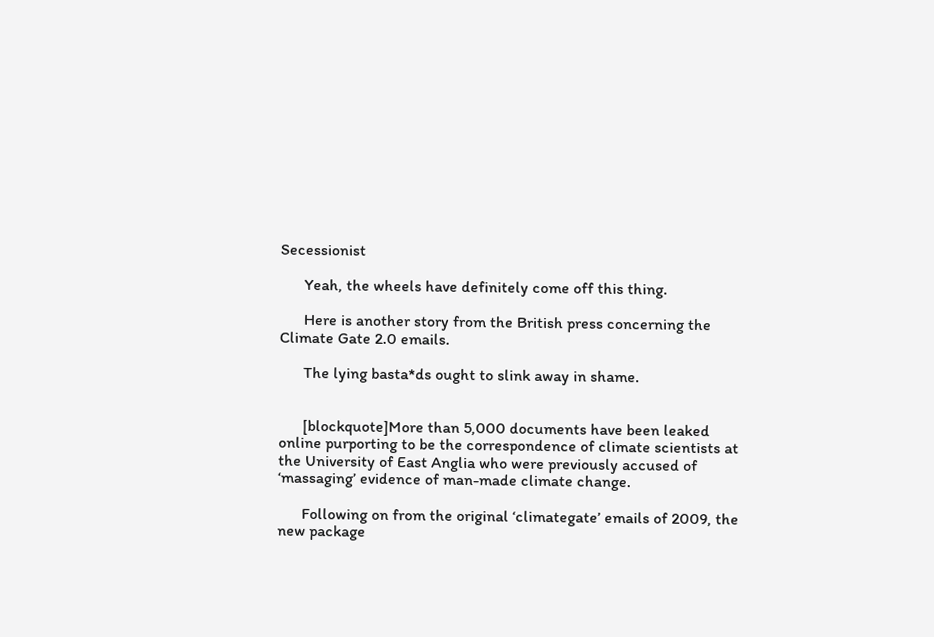Secessionist

      Yeah, the wheels have definitely come off this thing.

      Here is another story from the British press concerning the Climate Gate 2.0 emails.

      The lying basta*ds ought to slink away in shame.


      [blockquote]More than 5,000 documents have been leaked online purporting to be the correspondence of climate scientists at the University of East Anglia who were previously accused of ‘massaging’ evidence of man-made climate change.

      Following on from the original ‘climategate’ emails of 2009, the new package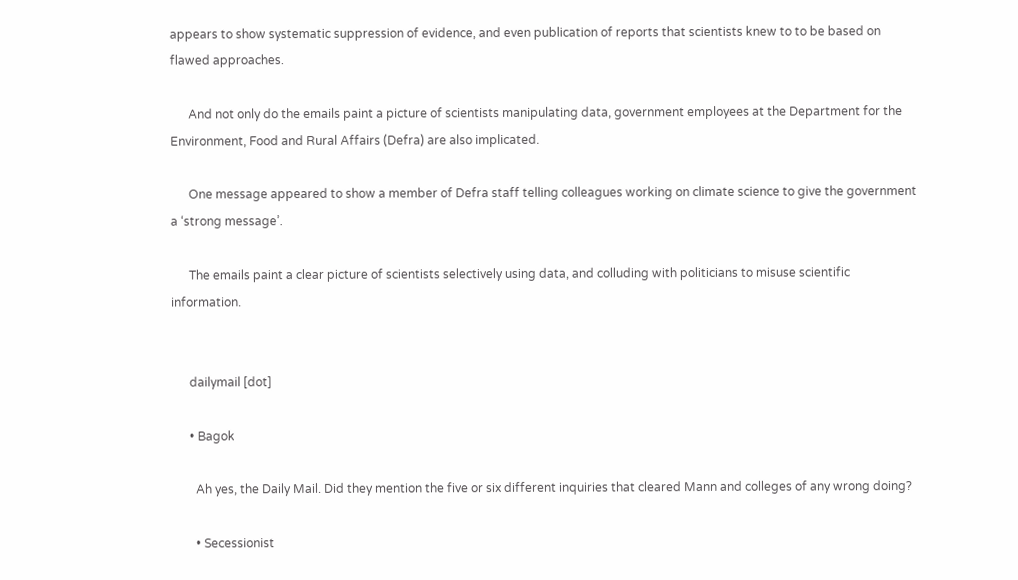appears to show systematic suppression of evidence, and even publication of reports that scientists knew to to be based on flawed approaches.

      And not only do the emails paint a picture of scientists manipulating data, government employees at the Department for the Environment, Food and Rural Affairs (Defra) are also implicated.

      One message appeared to show a member of Defra staff telling colleagues working on climate science to give the government a ‘strong message’.

      The emails paint a clear picture of scientists selectively using data, and colluding with politicians to misuse scientific information.


      dailymail [dot]

      • Bagok

        Ah yes, the Daily Mail. Did they mention the five or six different inquiries that cleared Mann and colleges of any wrong doing?

        • Secessionist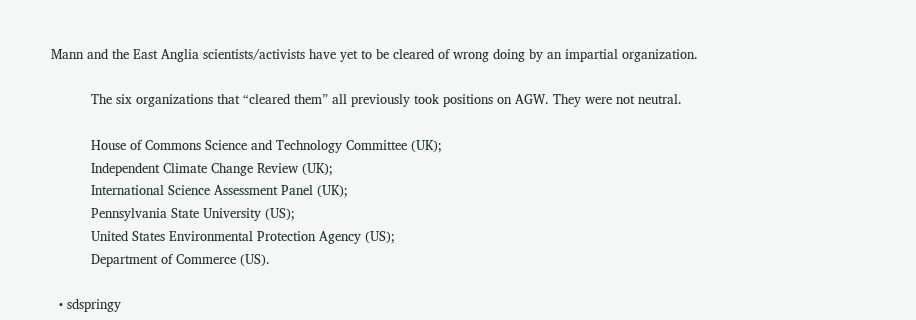Mann and the East Anglia scientists/activists have yet to be cleared of wrong doing by an impartial organization.

          The six organizations that “cleared them” all previously took positions on AGW. They were not neutral.

          House of Commons Science and Technology Committee (UK);
          Independent Climate Change Review (UK);
          International Science Assessment Panel (UK);
          Pennsylvania State University (US);
          United States Environmental Protection Agency (US);
          Department of Commerce (US).

  • sdspringy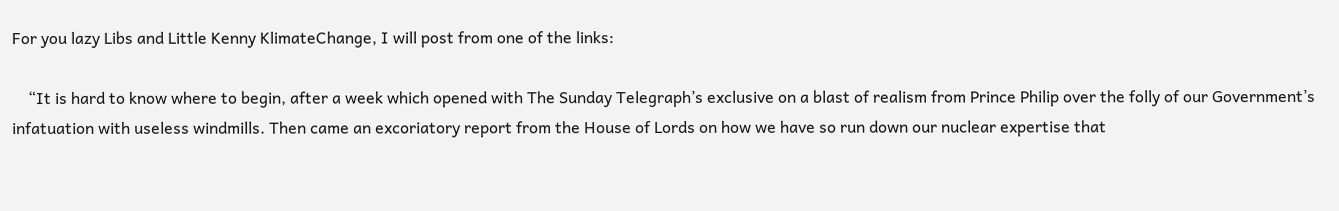For you lazy Libs and Little Kenny KlimateChange, I will post from one of the links:

    “It is hard to know where to begin, after a week which opened with The Sunday Telegraph’s exclusive on a blast of realism from Prince Philip over the folly of our Government’s infatuation with useless windmills. Then came an excoriatory report from the House of Lords on how we have so run down our nuclear expertise that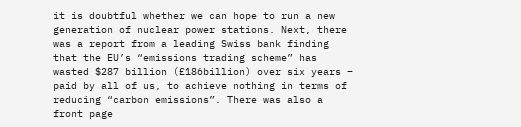it is doubtful whether we can hope to run a new generation of nuclear power stations. Next, there was a report from a leading Swiss bank finding that the EU’s “emissions trading scheme” has wasted $287 billion (£186billion) over six years – paid by all of us, to achieve nothing in terms of reducing “carbon emissions”. There was also a front page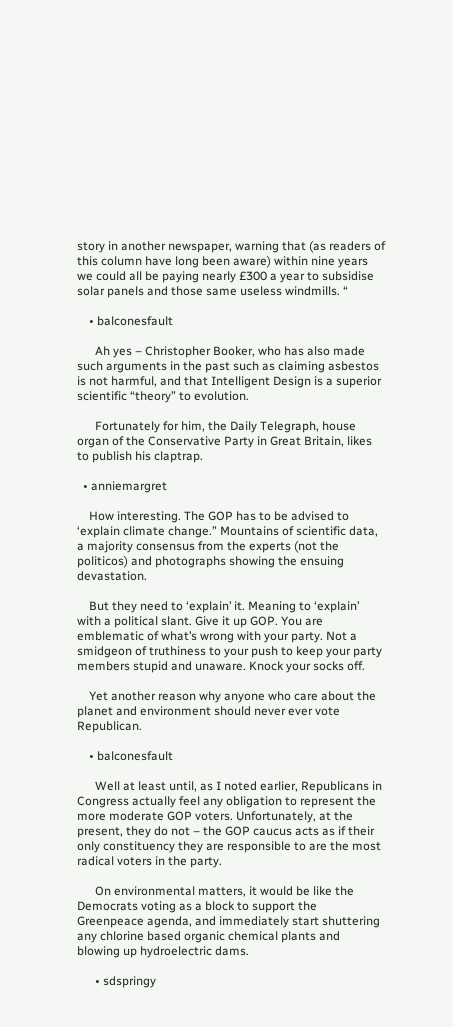story in another newspaper, warning that (as readers of this column have long been aware) within nine years we could all be paying nearly £300 a year to subsidise solar panels and those same useless windmills. “

    • balconesfault

      Ah yes – Christopher Booker, who has also made such arguments in the past such as claiming asbestos is not harmful, and that Intelligent Design is a superior scientific “theory” to evolution.

      Fortunately for him, the Daily Telegraph, house organ of the Conservative Party in Great Britain, likes to publish his claptrap.

  • anniemargret

    How interesting. The GOP has to be advised to ‘explain climate change.” Mountains of scientific data, a majority consensus from the experts (not the politicos) and photographs showing the ensuing devastation.

    But they need to ‘explain’ it. Meaning to ‘explain’ with a political slant. Give it up GOP. You are emblematic of what’s wrong with your party. Not a smidgeon of truthiness to your push to keep your party members stupid and unaware. Knock your socks off.

    Yet another reason why anyone who care about the planet and environment should never ever vote Republican.

    • balconesfault

      Well at least until, as I noted earlier, Republicans in Congress actually feel any obligation to represent the more moderate GOP voters. Unfortunately, at the present, they do not – the GOP caucus acts as if their only constituency they are responsible to are the most radical voters in the party.

      On environmental matters, it would be like the Democrats voting as a block to support the Greenpeace agenda, and immediately start shuttering any chlorine based organic chemical plants and blowing up hydroelectric dams.

      • sdspringy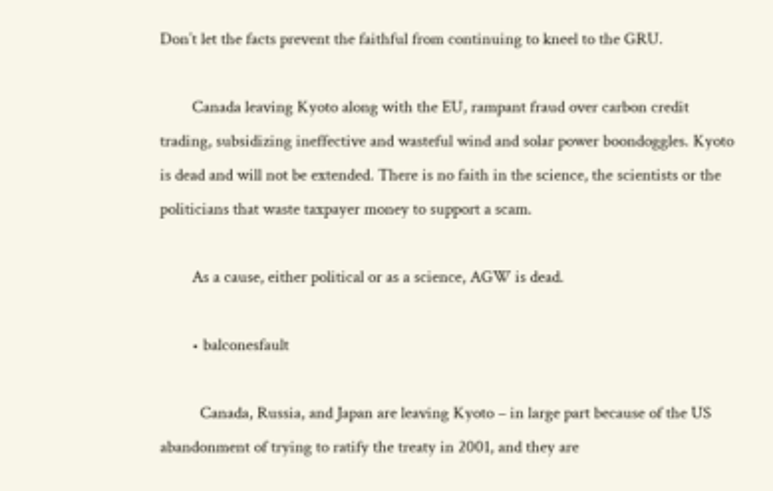Don’t let the facts prevent the faithful from continuing to kneel to the GRU.

        Canada leaving Kyoto along with the EU, rampant fraud over carbon credit trading, subsidizing ineffective and wasteful wind and solar power boondoggles. Kyoto is dead and will not be extended. There is no faith in the science, the scientists or the politicians that waste taxpayer money to support a scam.

        As a cause, either political or as a science, AGW is dead.

        • balconesfault

          Canada, Russia, and Japan are leaving Kyoto – in large part because of the US abandonment of trying to ratify the treaty in 2001, and they are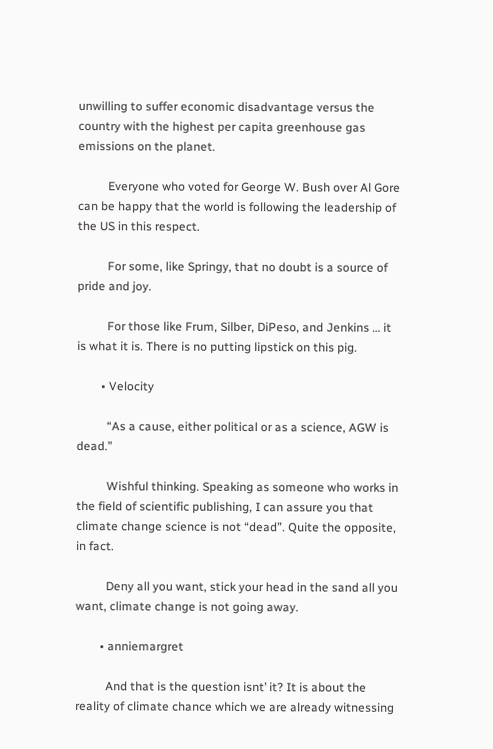unwilling to suffer economic disadvantage versus the country with the highest per capita greenhouse gas emissions on the planet.

          Everyone who voted for George W. Bush over Al Gore can be happy that the world is following the leadership of the US in this respect.

          For some, like Springy, that no doubt is a source of pride and joy.

          For those like Frum, Silber, DiPeso, and Jenkins … it is what it is. There is no putting lipstick on this pig.

        • Velocity

          “As a cause, either political or as a science, AGW is dead.”

          Wishful thinking. Speaking as someone who works in the field of scientific publishing, I can assure you that climate change science is not “dead”. Quite the opposite, in fact.

          Deny all you want, stick your head in the sand all you want, climate change is not going away.

        • anniemargret

          And that is the question isnt’ it? It is about the reality of climate chance which we are already witnessing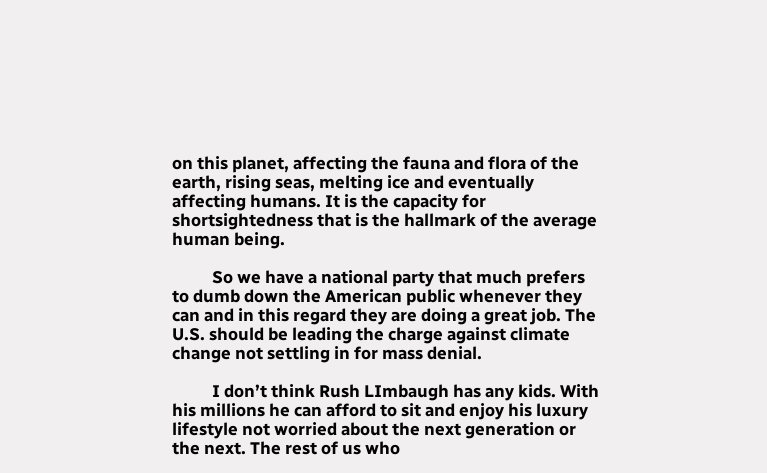on this planet, affecting the fauna and flora of the earth, rising seas, melting ice and eventually affecting humans. It is the capacity for shortsightedness that is the hallmark of the average human being.

          So we have a national party that much prefers to dumb down the American public whenever they can and in this regard they are doing a great job. The U.S. should be leading the charge against climate change not settling in for mass denial.

          I don’t think Rush LImbaugh has any kids. With his millions he can afford to sit and enjoy his luxury lifestyle not worried about the next generation or the next. The rest of us who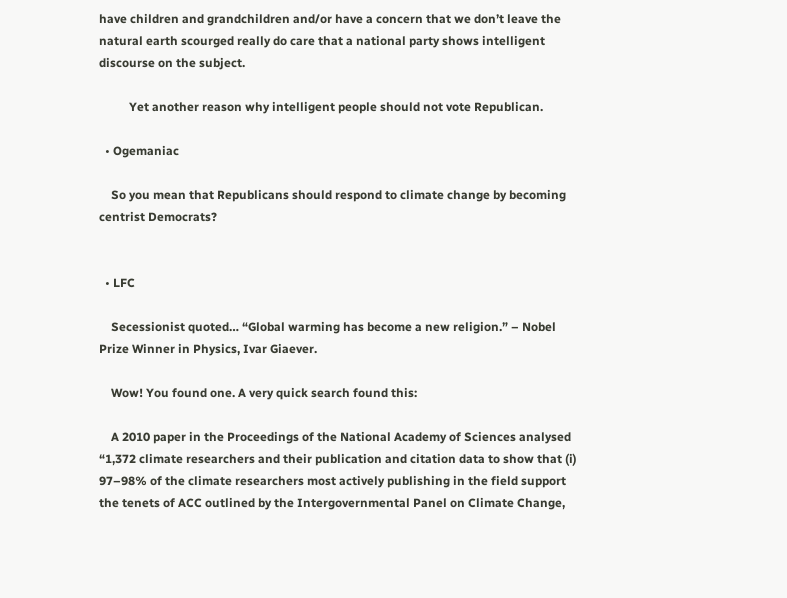have children and grandchildren and/or have a concern that we don’t leave the natural earth scourged really do care that a national party shows intelligent discourse on the subject.

          Yet another reason why intelligent people should not vote Republican.

  • Ogemaniac

    So you mean that Republicans should respond to climate change by becoming centrist Democrats?


  • LFC

    Secessionist quoted… “Global warming has become a new religion.” – Nobel Prize Winner in Physics, Ivar Giaever.

    Wow! You found one. A very quick search found this:

    A 2010 paper in the Proceedings of the National Academy of Sciences analysed “1,372 climate researchers and their publication and citation data to show that (i) 97–98% of the climate researchers most actively publishing in the field support the tenets of ACC outlined by the Intergovernmental Panel on Climate Change,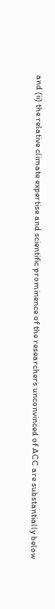and (ii) the relative climate expertise and scientific prominence of the researchers unconvinced of ACC are substantially below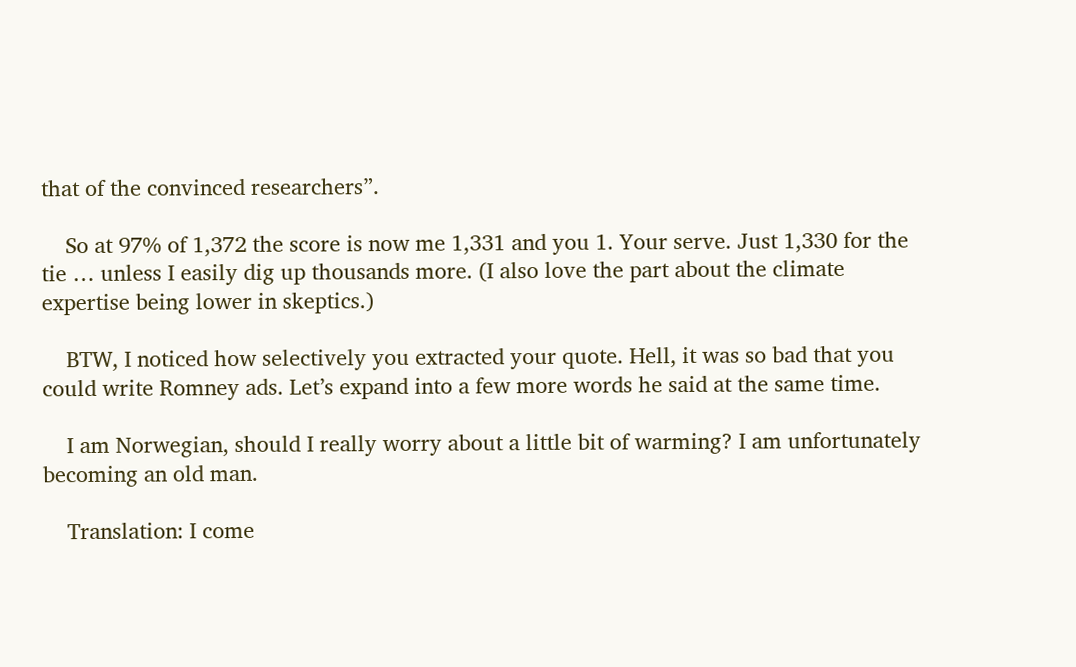that of the convinced researchers”.

    So at 97% of 1,372 the score is now me 1,331 and you 1. Your serve. Just 1,330 for the tie … unless I easily dig up thousands more. (I also love the part about the climate expertise being lower in skeptics.)

    BTW, I noticed how selectively you extracted your quote. Hell, it was so bad that you could write Romney ads. Let’s expand into a few more words he said at the same time.

    I am Norwegian, should I really worry about a little bit of warming? I am unfortunately becoming an old man.

    Translation: I come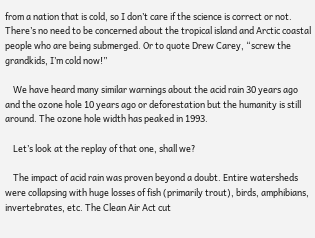from a nation that is cold, so I don’t care if the science is correct or not. There’s no need to be concerned about the tropical island and Arctic coastal people who are being submerged. Or to quote Drew Carey, “screw the grandkids, I’m cold now!”

    We have heard many similar warnings about the acid rain 30 years ago and the ozone hole 10 years ago or deforestation but the humanity is still around. The ozone hole width has peaked in 1993.

    Let’s look at the replay of that one, shall we?

    The impact of acid rain was proven beyond a doubt. Entire watersheds were collapsing with huge losses of fish (primarily trout), birds, amphibians, invertebrates, etc. The Clean Air Act cut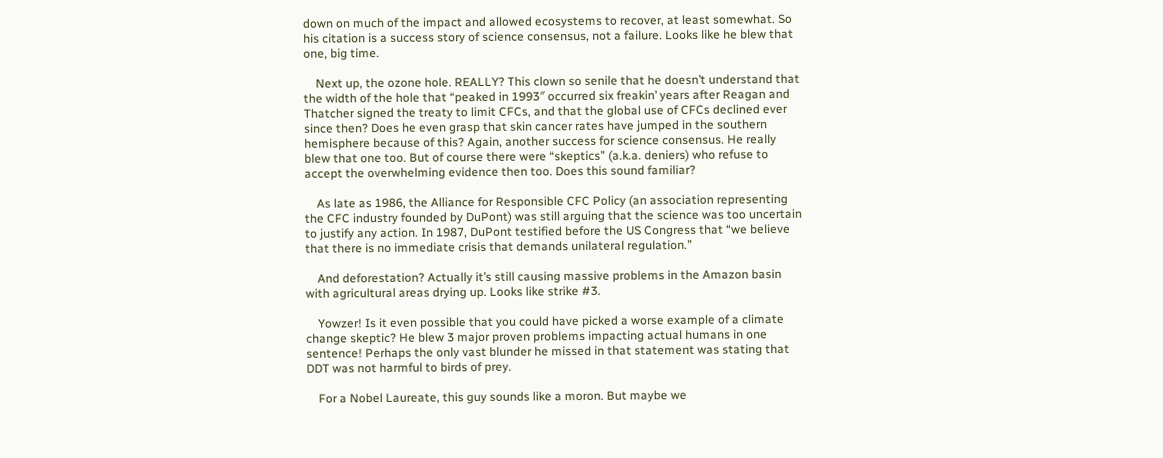down on much of the impact and allowed ecosystems to recover, at least somewhat. So his citation is a success story of science consensus, not a failure. Looks like he blew that one, big time.

    Next up, the ozone hole. REALLY? This clown so senile that he doesn’t understand that the width of the hole that “peaked in 1993″ occurred six freakin’ years after Reagan and Thatcher signed the treaty to limit CFCs, and that the global use of CFCs declined ever since then? Does he even grasp that skin cancer rates have jumped in the southern hemisphere because of this? Again, another success for science consensus. He really blew that one too. But of course there were “skeptics” (a.k.a. deniers) who refuse to accept the overwhelming evidence then too. Does this sound familiar?

    As late as 1986, the Alliance for Responsible CFC Policy (an association representing the CFC industry founded by DuPont) was still arguing that the science was too uncertain to justify any action. In 1987, DuPont testified before the US Congress that “we believe that there is no immediate crisis that demands unilateral regulation.”

    And deforestation? Actually it’s still causing massive problems in the Amazon basin with agricultural areas drying up. Looks like strike #3.

    Yowzer! Is it even possible that you could have picked a worse example of a climate change skeptic? He blew 3 major proven problems impacting actual humans in one sentence! Perhaps the only vast blunder he missed in that statement was stating that DDT was not harmful to birds of prey.

    For a Nobel Laureate, this guy sounds like a moron. But maybe we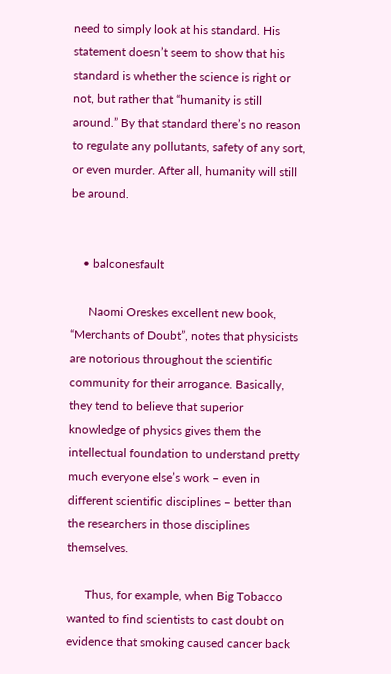need to simply look at his standard. His statement doesn’t seem to show that his standard is whether the science is right or not, but rather that “humanity is still around.” By that standard there’s no reason to regulate any pollutants, safety of any sort, or even murder. After all, humanity will still be around.


    • balconesfault

      Naomi Oreskes excellent new book, “Merchants of Doubt”, notes that physicists are notorious throughout the scientific community for their arrogance. Basically, they tend to believe that superior knowledge of physics gives them the intellectual foundation to understand pretty much everyone else’s work – even in different scientific disciplines – better than the researchers in those disciplines themselves.

      Thus, for example, when Big Tobacco wanted to find scientists to cast doubt on evidence that smoking caused cancer back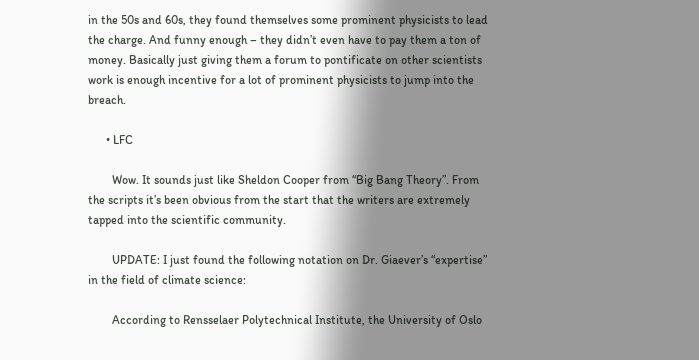in the 50s and 60s, they found themselves some prominent physicists to lead the charge. And funny enough – they didn’t even have to pay them a ton of money. Basically just giving them a forum to pontificate on other scientists work is enough incentive for a lot of prominent physicists to jump into the breach.

      • LFC

        Wow. It sounds just like Sheldon Cooper from “Big Bang Theory”. From the scripts it’s been obvious from the start that the writers are extremely tapped into the scientific community.

        UPDATE: I just found the following notation on Dr. Giaever’s “expertise” in the field of climate science:

        According to Rensselaer Polytechnical Institute, the University of Oslo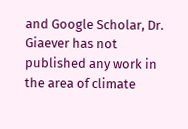and Google Scholar, Dr. Giaever has not published any work in the area of climate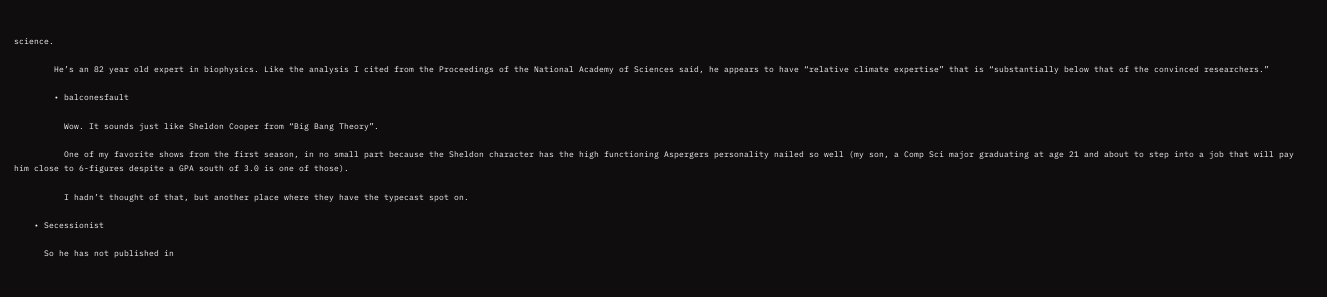science.

        He’s an 82 year old expert in biophysics. Like the analysis I cited from the Proceedings of the National Academy of Sciences said, he appears to have “relative climate expertise” that is “substantially below that of the convinced researchers.”

        • balconesfault

          Wow. It sounds just like Sheldon Cooper from “Big Bang Theory”.

          One of my favorite shows from the first season, in no small part because the Sheldon character has the high functioning Aspergers personality nailed so well (my son, a Comp Sci major graduating at age 21 and about to step into a job that will pay him close to 6-figures despite a GPA south of 3.0 is one of those).

          I hadn’t thought of that, but another place where they have the typecast spot on.

    • Secessionist

      So he has not published in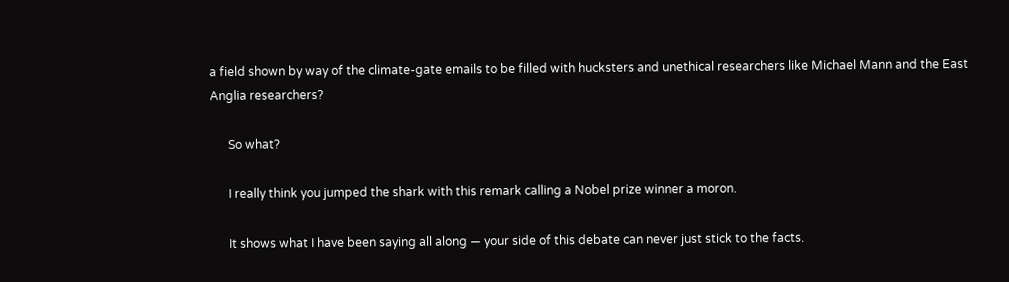a field shown by way of the climate-gate emails to be filled with hucksters and unethical researchers like Michael Mann and the East Anglia researchers?

      So what?

      I really think you jumped the shark with this remark calling a Nobel prize winner a moron.

      It shows what I have been saying all along — your side of this debate can never just stick to the facts.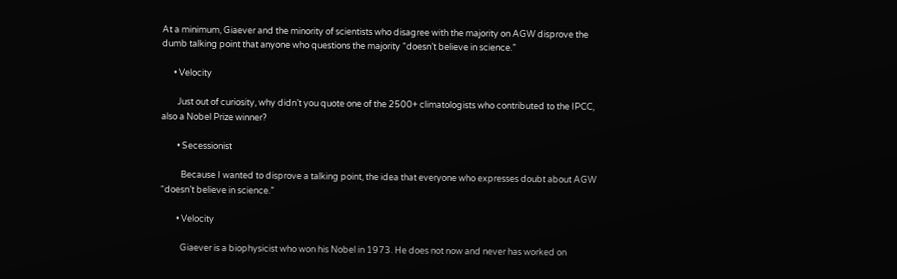At a minimum, Giaever and the minority of scientists who disagree with the majority on AGW disprove the dumb talking point that anyone who questions the majority “doesn’t believe in science.”

      • Velocity

        Just out of curiosity, why didn’t you quote one of the 2500+ climatologists who contributed to the IPCC, also a Nobel Prize winner?

        • Secessionist

          Because I wanted to disprove a talking point, the idea that everyone who expresses doubt about AGW “doesn’t believe in science.”

        • Velocity

          Giaever is a biophysicist who won his Nobel in 1973. He does not now and never has worked on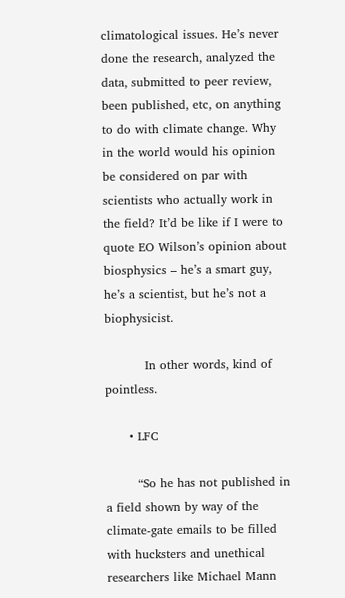climatological issues. He’s never done the research, analyzed the data, submitted to peer review, been published, etc, on anything to do with climate change. Why in the world would his opinion be considered on par with scientists who actually work in the field? It’d be like if I were to quote EO Wilson’s opinion about biosphysics – he’s a smart guy, he’s a scientist, but he’s not a biophysicist.

          In other words, kind of pointless.

      • LFC

        “So he has not published in a field shown by way of the climate-gate emails to be filled with hucksters and unethical researchers like Michael Mann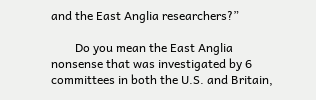and the East Anglia researchers?”

        Do you mean the East Anglia nonsense that was investigated by 6 committees in both the U.S. and Britain,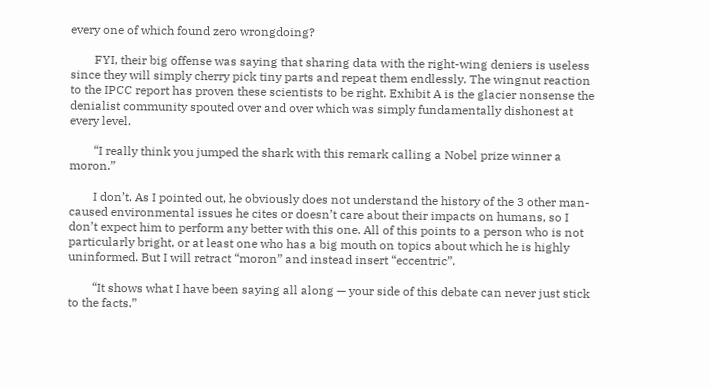every one of which found zero wrongdoing?

        FYI, their big offense was saying that sharing data with the right-wing deniers is useless since they will simply cherry pick tiny parts and repeat them endlessly. The wingnut reaction to the IPCC report has proven these scientists to be right. Exhibit A is the glacier nonsense the denialist community spouted over and over which was simply fundamentally dishonest at every level.

        “I really think you jumped the shark with this remark calling a Nobel prize winner a moron.”

        I don’t. As I pointed out, he obviously does not understand the history of the 3 other man-caused environmental issues he cites or doesn’t care about their impacts on humans, so I don’t expect him to perform any better with this one. All of this points to a person who is not particularly bright, or at least one who has a big mouth on topics about which he is highly uninformed. But I will retract “moron” and instead insert “eccentric”.

        “It shows what I have been saying all along — your side of this debate can never just stick to the facts.”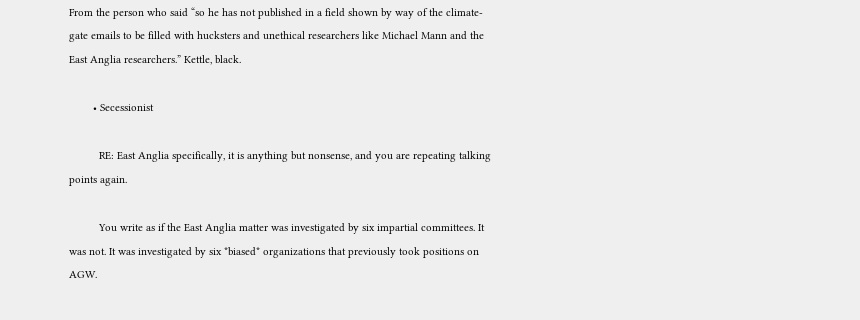From the person who said “so he has not published in a field shown by way of the climate-gate emails to be filled with hucksters and unethical researchers like Michael Mann and the East Anglia researchers.” Kettle, black.

        • Secessionist

          RE: East Anglia specifically, it is anything but nonsense, and you are repeating talking points again.

          You write as if the East Anglia matter was investigated by six impartial committees. It was not. It was investigated by six *biased* organizations that previously took positions on AGW.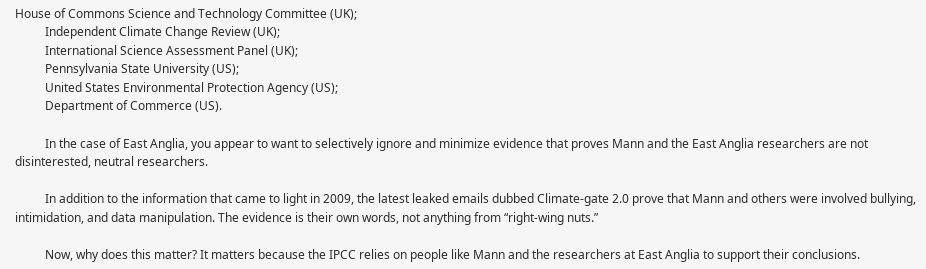House of Commons Science and Technology Committee (UK);
          Independent Climate Change Review (UK);
          International Science Assessment Panel (UK);
          Pennsylvania State University (US);
          United States Environmental Protection Agency (US);
          Department of Commerce (US).

          In the case of East Anglia, you appear to want to selectively ignore and minimize evidence that proves Mann and the East Anglia researchers are not disinterested, neutral researchers.

          In addition to the information that came to light in 2009, the latest leaked emails dubbed Climate-gate 2.0 prove that Mann and others were involved bullying, intimidation, and data manipulation. The evidence is their own words, not anything from “right-wing nuts.”

          Now, why does this matter? It matters because the IPCC relies on people like Mann and the researchers at East Anglia to support their conclusions.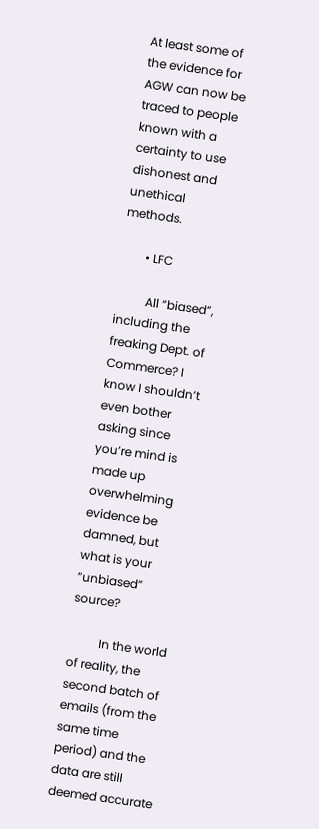At least some of the evidence for AGW can now be traced to people known with a certainty to use dishonest and unethical methods.

        • LFC

          All “biased”, including the freaking Dept. of Commerce? I know I shouldn’t even bother asking since you’re mind is made up overwhelming evidence be damned, but what is your “unbiased” source?

          In the world of reality, the second batch of emails (from the same time period) and the data are still deemed accurate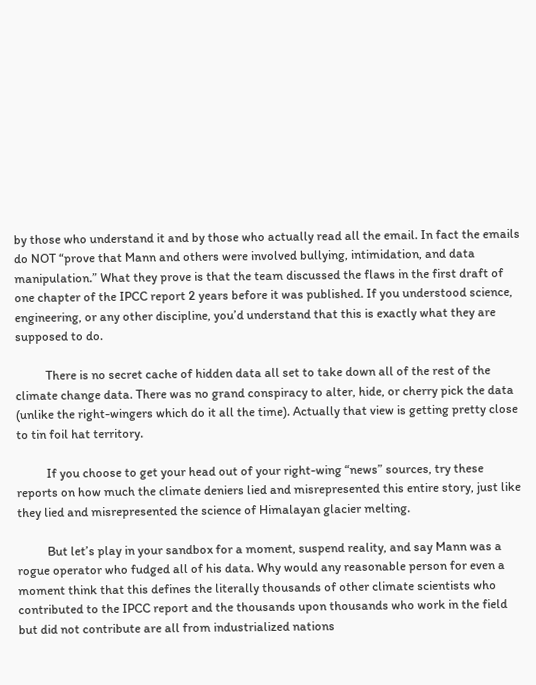by those who understand it and by those who actually read all the email. In fact the emails do NOT “prove that Mann and others were involved bullying, intimidation, and data manipulation.” What they prove is that the team discussed the flaws in the first draft of one chapter of the IPCC report 2 years before it was published. If you understood science, engineering, or any other discipline, you’d understand that this is exactly what they are supposed to do.

          There is no secret cache of hidden data all set to take down all of the rest of the climate change data. There was no grand conspiracy to alter, hide, or cherry pick the data (unlike the right-wingers which do it all the time). Actually that view is getting pretty close to tin foil hat territory.

          If you choose to get your head out of your right-wing “news” sources, try these reports on how much the climate deniers lied and misrepresented this entire story, just like they lied and misrepresented the science of Himalayan glacier melting.

          But let’s play in your sandbox for a moment, suspend reality, and say Mann was a rogue operator who fudged all of his data. Why would any reasonable person for even a moment think that this defines the literally thousands of other climate scientists who contributed to the IPCC report and the thousands upon thousands who work in the field but did not contribute are all from industrialized nations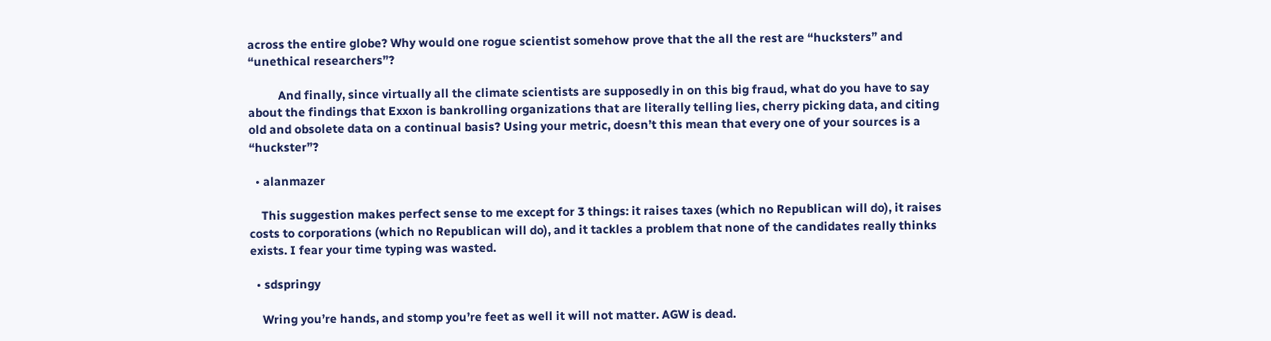across the entire globe? Why would one rogue scientist somehow prove that the all the rest are “hucksters” and “unethical researchers”?

          And finally, since virtually all the climate scientists are supposedly in on this big fraud, what do you have to say about the findings that Exxon is bankrolling organizations that are literally telling lies, cherry picking data, and citing old and obsolete data on a continual basis? Using your metric, doesn’t this mean that every one of your sources is a “huckster”?

  • alanmazer

    This suggestion makes perfect sense to me except for 3 things: it raises taxes (which no Republican will do), it raises costs to corporations (which no Republican will do), and it tackles a problem that none of the candidates really thinks exists. I fear your time typing was wasted.

  • sdspringy

    Wring you’re hands, and stomp you’re feet as well it will not matter. AGW is dead.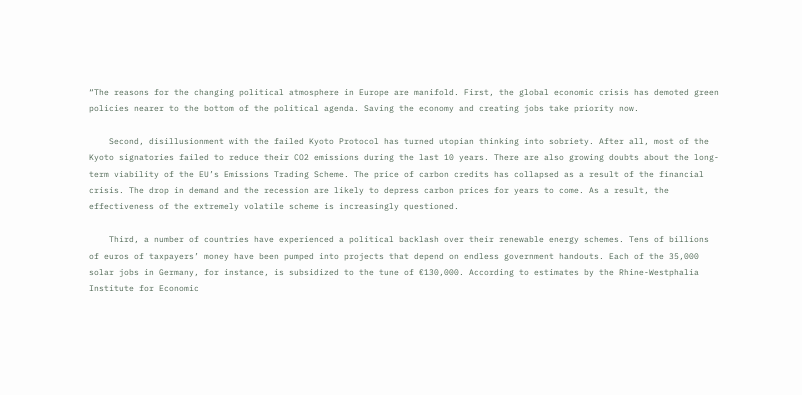“The reasons for the changing political atmosphere in Europe are manifold. First, the global economic crisis has demoted green policies nearer to the bottom of the political agenda. Saving the economy and creating jobs take priority now.

    Second, disillusionment with the failed Kyoto Protocol has turned utopian thinking into sobriety. After all, most of the Kyoto signatories failed to reduce their CO2 emissions during the last 10 years. There are also growing doubts about the long-term viability of the EU’s Emissions Trading Scheme. The price of carbon credits has collapsed as a result of the financial crisis. The drop in demand and the recession are likely to depress carbon prices for years to come. As a result, the effectiveness of the extremely volatile scheme is increasingly questioned.

    Third, a number of countries have experienced a political backlash over their renewable energy schemes. Tens of billions of euros of taxpayers’ money have been pumped into projects that depend on endless government handouts. Each of the 35,000 solar jobs in Germany, for instance, is subsidized to the tune of €130,000. According to estimates by the Rhine-Westphalia Institute for Economic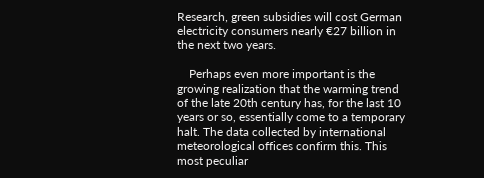Research, green subsidies will cost German electricity consumers nearly €27 billion in the next two years.

    Perhaps even more important is the growing realization that the warming trend of the late 20th century has, for the last 10 years or so, essentially come to a temporary halt. The data collected by international meteorological offices confirm this. This most peculiar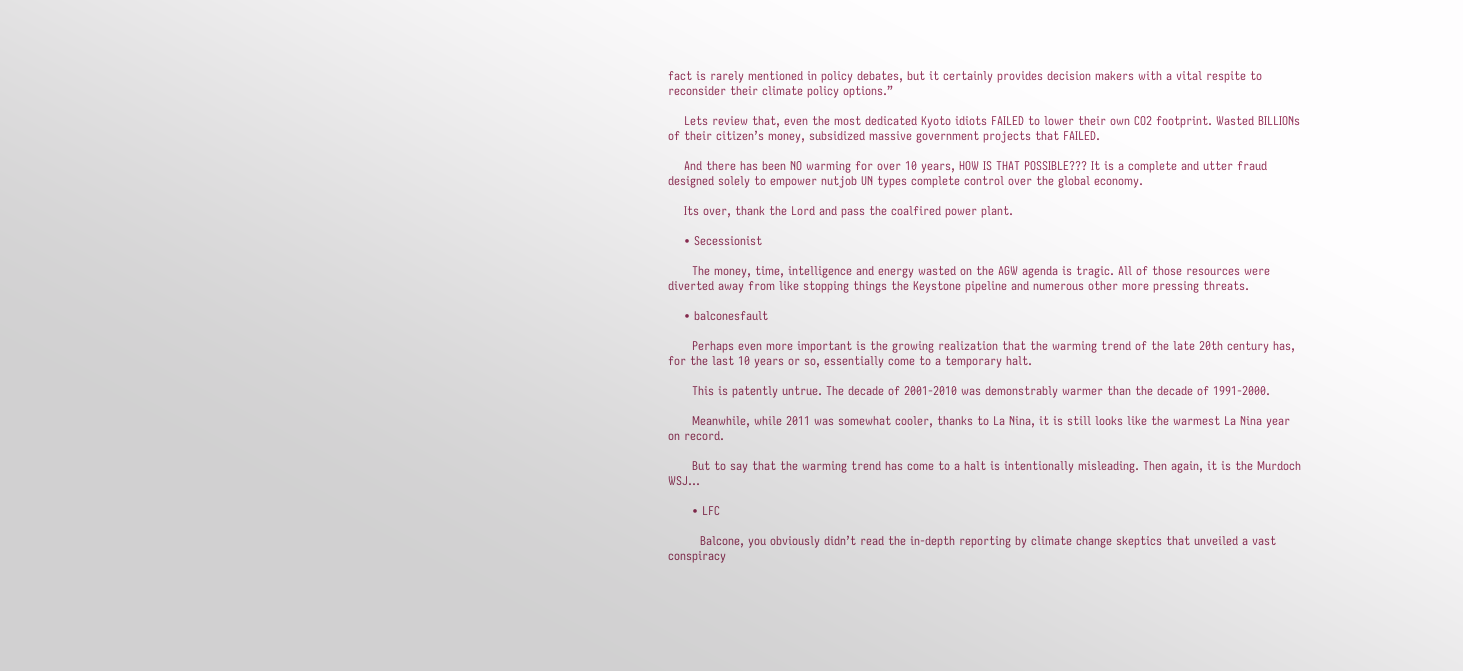fact is rarely mentioned in policy debates, but it certainly provides decision makers with a vital respite to reconsider their climate policy options.”

    Lets review that, even the most dedicated Kyoto idiots FAILED to lower their own CO2 footprint. Wasted BILLIONs of their citizen’s money, subsidized massive government projects that FAILED.

    And there has been NO warming for over 10 years, HOW IS THAT POSSIBLE??? It is a complete and utter fraud designed solely to empower nutjob UN types complete control over the global economy.

    Its over, thank the Lord and pass the coalfired power plant.

    • Secessionist

      The money, time, intelligence and energy wasted on the AGW agenda is tragic. All of those resources were diverted away from like stopping things the Keystone pipeline and numerous other more pressing threats.

    • balconesfault

      Perhaps even more important is the growing realization that the warming trend of the late 20th century has, for the last 10 years or so, essentially come to a temporary halt.

      This is patently untrue. The decade of 2001-2010 was demonstrably warmer than the decade of 1991-2000.

      Meanwhile, while 2011 was somewhat cooler, thanks to La Nina, it is still looks like the warmest La Nina year on record.

      But to say that the warming trend has come to a halt is intentionally misleading. Then again, it is the Murdoch WSJ…

      • LFC

        Balcone, you obviously didn’t read the in-depth reporting by climate change skeptics that unveiled a vast conspiracy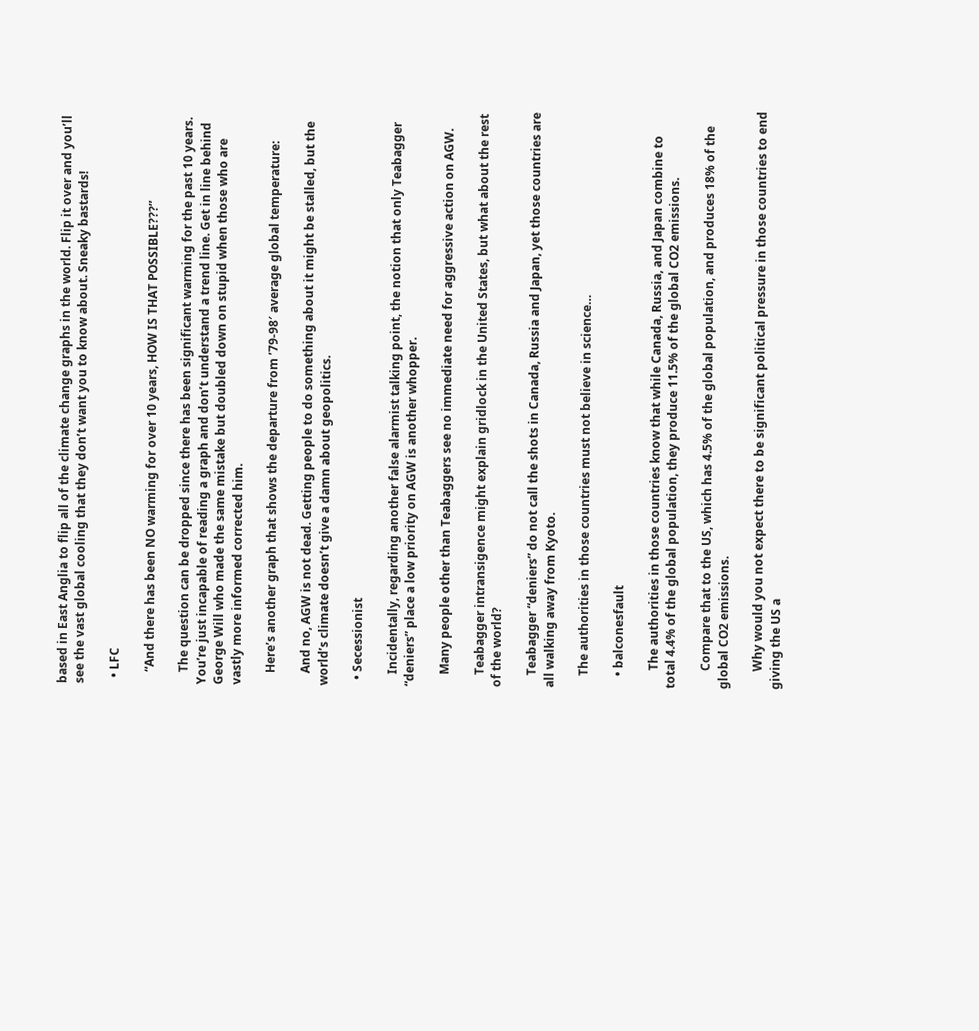based in East Anglia to flip all of the climate change graphs in the world. Flip it over and you’ll see the vast global cooling that they don’t want you to know about. Sneaky bastards!

  • LFC

    “And there has been NO warming for over 10 years, HOW IS THAT POSSIBLE???”

    The question can be dropped since there has been significant warming for the past 10 years. You’re just incapable of reading a graph and don’t understand a trend line. Get in line behind George Will who made the same mistake but doubled down on stupid when those who are vastly more informed corrected him.

    Here’s another graph that shows the departure from ’79-98′ average global temperature:

    And no, AGW is not dead. Getting people to do something about it might be stalled, but the world’s climate doesn’t give a damn about geopolitics.

  • Secessionist

    Incidentally, regarding another false alarmist talking point, the notion that only Teabagger “deniers” place a low priority on AGW is another whopper.

    Many people other than Teabaggers see no immediate need for aggressive action on AGW.

    Teabagger intransigence might explain gridlock in the United States, but what about the rest of the world?

    Teabagger “deniers” do not call the shots in Canada, Russia and Japan, yet those countries are all walking away from Kyoto.

    The authorities in those countries must not believe in science…

    • balconesfault

      The authorities in those countries know that while Canada, Russia, and Japan combine to total 4.4% of the global population, they produce 11.5% of the global CO2 emissions.

      Compare that to the US, which has 4.5% of the global population, and produces 18% of the global CO2 emissions.

      Why would you not expect there to be significant political pressure in those countries to end giving the US a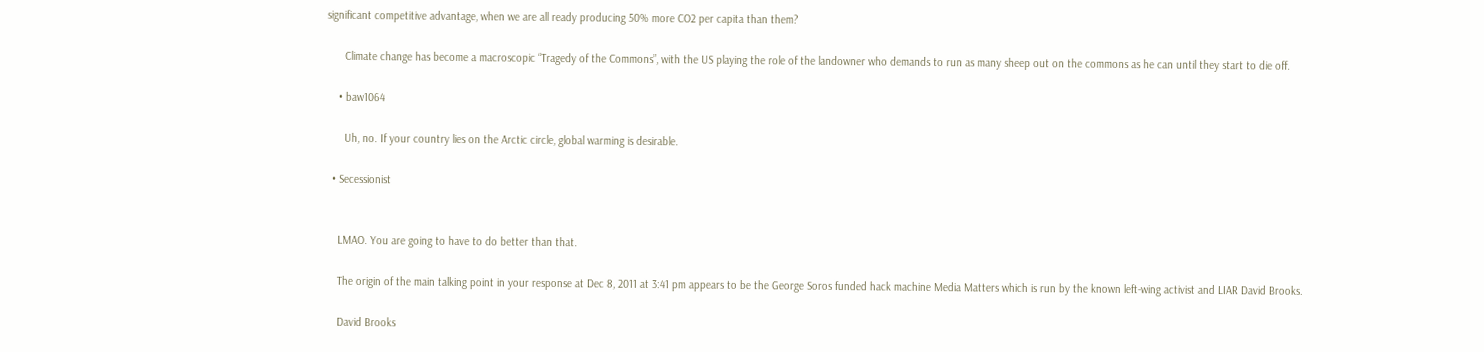significant competitive advantage, when we are all ready producing 50% more CO2 per capita than them?

      Climate change has become a macroscopic “Tragedy of the Commons”, with the US playing the role of the landowner who demands to run as many sheep out on the commons as he can until they start to die off.

    • baw1064

      Uh, no. If your country lies on the Arctic circle, global warming is desirable.

  • Secessionist


    LMAO. You are going to have to do better than that.

    The origin of the main talking point in your response at Dec 8, 2011 at 3:41 pm appears to be the George Soros funded hack machine Media Matters which is run by the known left-wing activist and LIAR David Brooks.

    David Brooks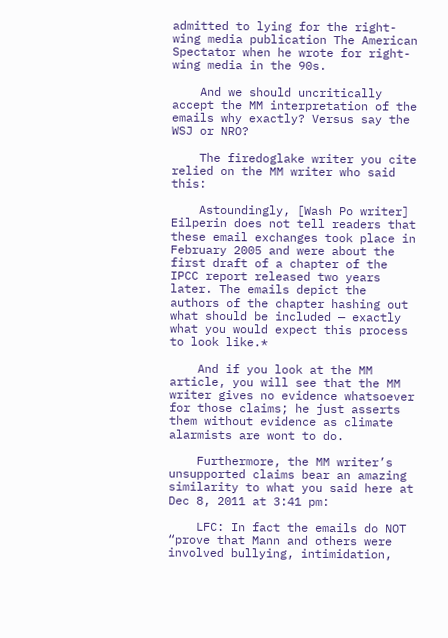admitted to lying for the right-wing media publication The American Spectator when he wrote for right-wing media in the 90s.

    And we should uncritically accept the MM interpretation of the emails why exactly? Versus say the WSJ or NRO?

    The firedoglake writer you cite relied on the MM writer who said this:

    Astoundingly, [Wash Po writer] Eilperin does not tell readers that these email exchanges took place in February 2005 and were about the first draft of a chapter of the IPCC report released two years later. The emails depict the authors of the chapter hashing out what should be included — exactly what you would expect this process to look like.*

    And if you look at the MM article, you will see that the MM writer gives no evidence whatsoever for those claims; he just asserts them without evidence as climate alarmists are wont to do.

    Furthermore, the MM writer’s unsupported claims bear an amazing similarity to what you said here at Dec 8, 2011 at 3:41 pm:

    LFC: In fact the emails do NOT “prove that Mann and others were involved bullying, intimidation,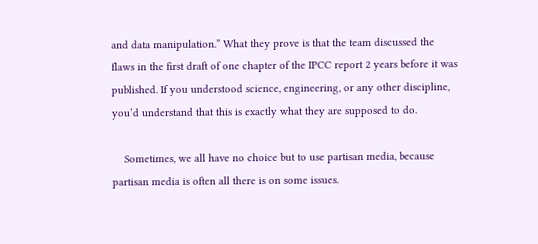and data manipulation.” What they prove is that the team discussed the flaws in the first draft of one chapter of the IPCC report 2 years before it was published. If you understood science, engineering, or any other discipline, you’d understand that this is exactly what they are supposed to do.

    Sometimes, we all have no choice but to use partisan media, because partisan media is often all there is on some issues.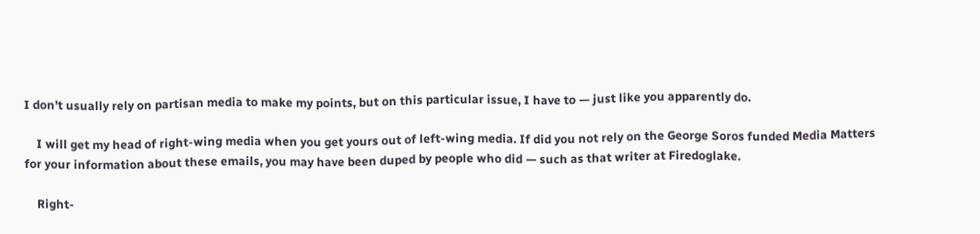I don’t usually rely on partisan media to make my points, but on this particular issue, I have to — just like you apparently do.

    I will get my head of right-wing media when you get yours out of left-wing media. If did you not rely on the George Soros funded Media Matters for your information about these emails, you may have been duped by people who did — such as that writer at Firedoglake.

    Right-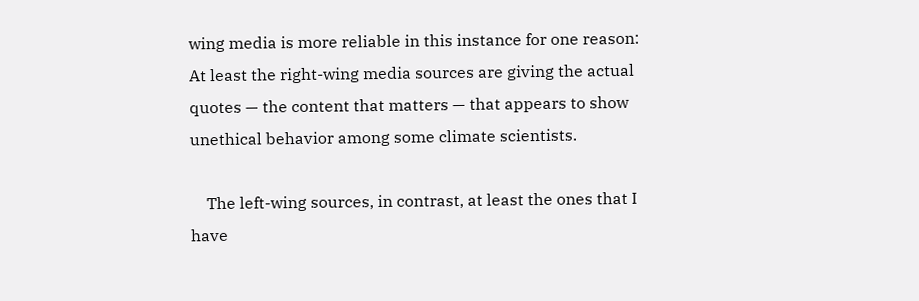wing media is more reliable in this instance for one reason: At least the right-wing media sources are giving the actual quotes — the content that matters — that appears to show unethical behavior among some climate scientists.

    The left-wing sources, in contrast, at least the ones that I have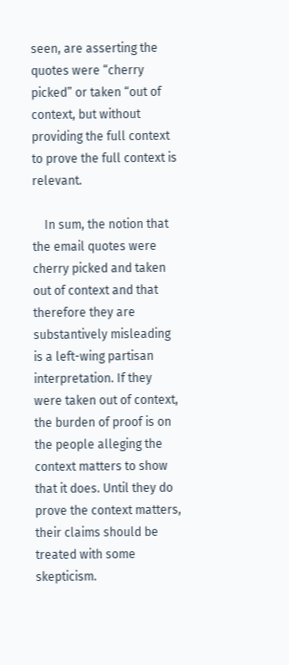seen, are asserting the quotes were “cherry picked” or taken “out of context, but without providing the full context to prove the full context is relevant.

    In sum, the notion that the email quotes were cherry picked and taken out of context and that therefore they are substantively misleading is a left-wing partisan interpretation. If they were taken out of context, the burden of proof is on the people alleging the context matters to show that it does. Until they do prove the context matters, their claims should be treated with some skepticism.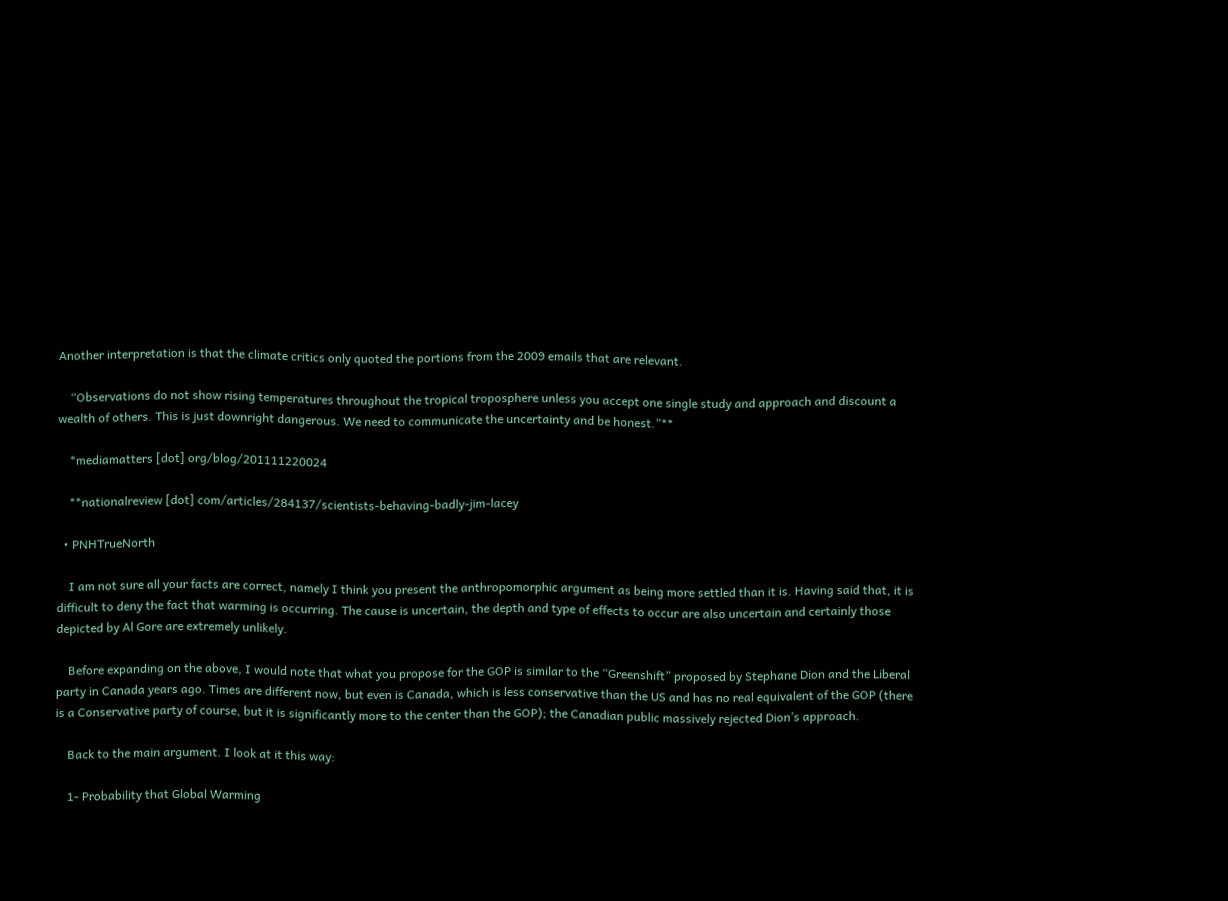Another interpretation is that the climate critics only quoted the portions from the 2009 emails that are relevant.

    “Observations do not show rising temperatures throughout the tropical troposphere unless you accept one single study and approach and discount a wealth of others. This is just downright dangerous. We need to communicate the uncertainty and be honest.”**

    *mediamatters [dot] org/blog/201111220024

    **nationalreview [dot] com/articles/284137/scientists-behaving-badly-jim-lacey

  • PNHTrueNorth

    I am not sure all your facts are correct, namely I think you present the anthropomorphic argument as being more settled than it is. Having said that, it is difficult to deny the fact that warming is occurring. The cause is uncertain, the depth and type of effects to occur are also uncertain and certainly those depicted by Al Gore are extremely unlikely.

    Before expanding on the above, I would note that what you propose for the GOP is similar to the “Greenshift” proposed by Stephane Dion and the Liberal party in Canada years ago. Times are different now, but even is Canada, which is less conservative than the US and has no real equivalent of the GOP (there is a Conservative party of course, but it is significantly more to the center than the GOP); the Canadian public massively rejected Dion’s approach.

    Back to the main argument. I look at it this way:

    1- Probability that Global Warming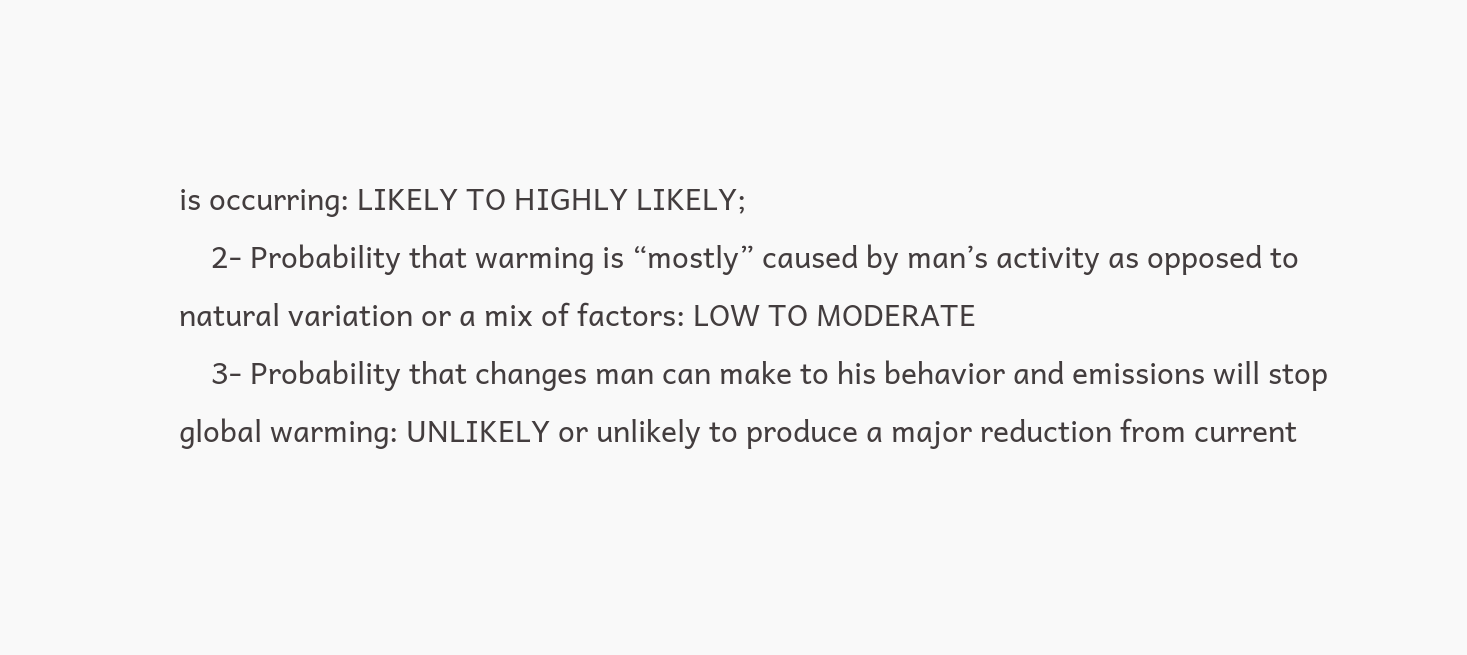is occurring: LIKELY TO HIGHLY LIKELY;
    2- Probability that warming is “mostly” caused by man’s activity as opposed to natural variation or a mix of factors: LOW TO MODERATE
    3- Probability that changes man can make to his behavior and emissions will stop global warming: UNLIKELY or unlikely to produce a major reduction from current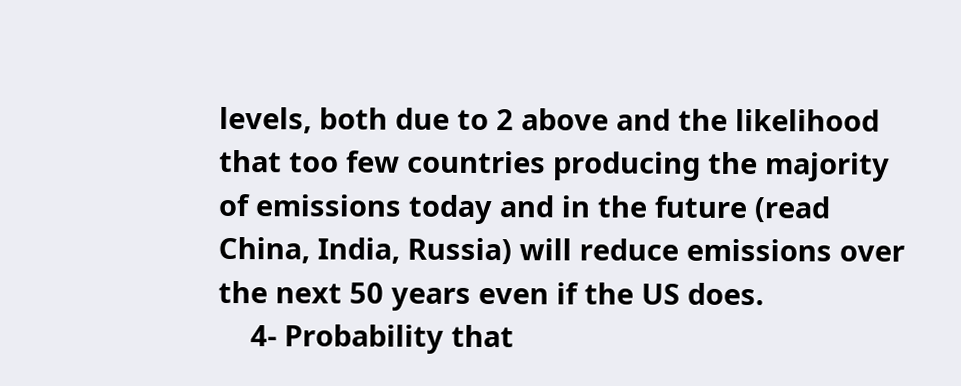levels, both due to 2 above and the likelihood that too few countries producing the majority of emissions today and in the future (read China, India, Russia) will reduce emissions over the next 50 years even if the US does.
    4- Probability that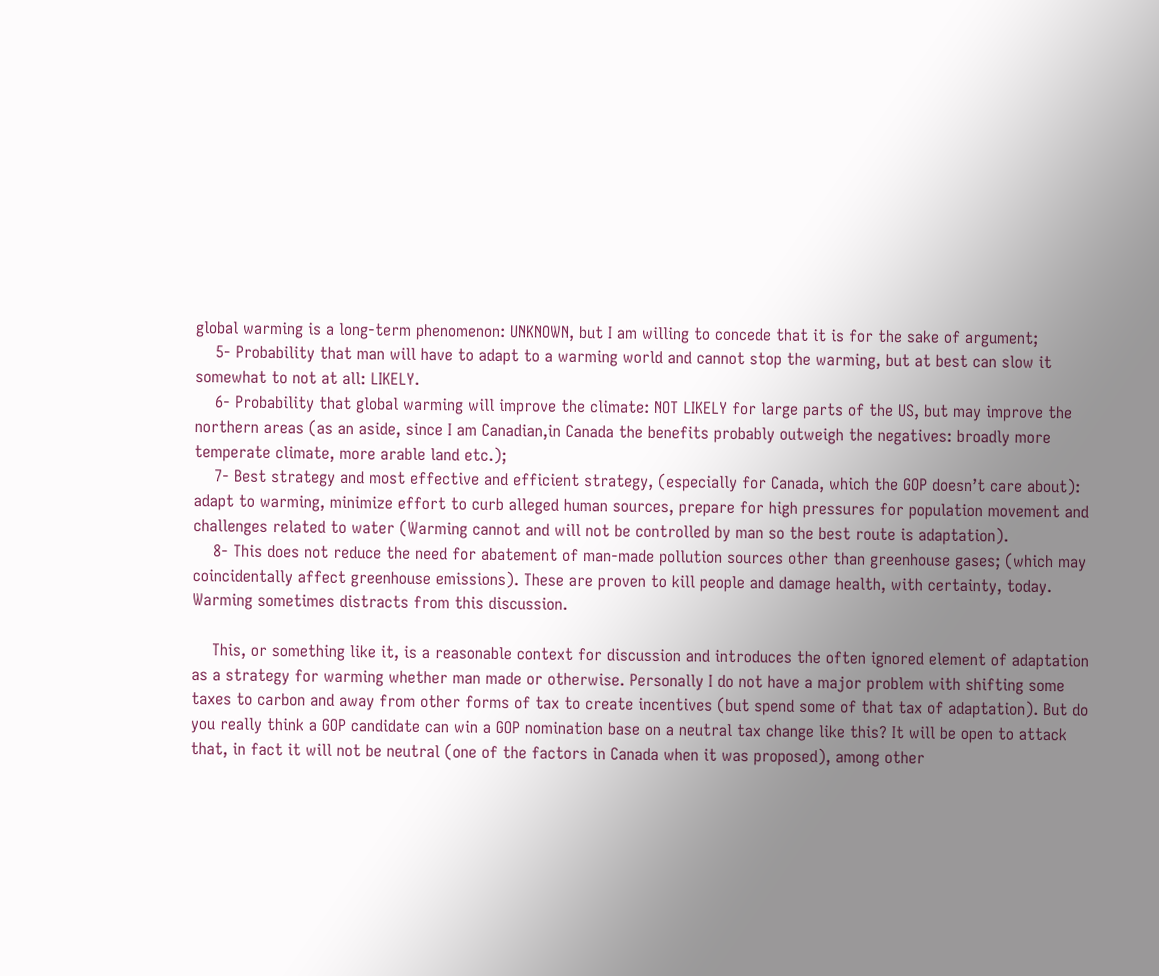global warming is a long-term phenomenon: UNKNOWN, but I am willing to concede that it is for the sake of argument;
    5- Probability that man will have to adapt to a warming world and cannot stop the warming, but at best can slow it somewhat to not at all: LIKELY.
    6- Probability that global warming will improve the climate: NOT LIKELY for large parts of the US, but may improve the northern areas (as an aside, since I am Canadian,in Canada the benefits probably outweigh the negatives: broadly more temperate climate, more arable land etc.);
    7- Best strategy and most effective and efficient strategy, (especially for Canada, which the GOP doesn’t care about): adapt to warming, minimize effort to curb alleged human sources, prepare for high pressures for population movement and challenges related to water (Warming cannot and will not be controlled by man so the best route is adaptation).
    8- This does not reduce the need for abatement of man-made pollution sources other than greenhouse gases; (which may coincidentally affect greenhouse emissions). These are proven to kill people and damage health, with certainty, today. Warming sometimes distracts from this discussion.

    This, or something like it, is a reasonable context for discussion and introduces the often ignored element of adaptation as a strategy for warming whether man made or otherwise. Personally I do not have a major problem with shifting some taxes to carbon and away from other forms of tax to create incentives (but spend some of that tax of adaptation). But do you really think a GOP candidate can win a GOP nomination base on a neutral tax change like this? It will be open to attack that, in fact it will not be neutral (one of the factors in Canada when it was proposed), among other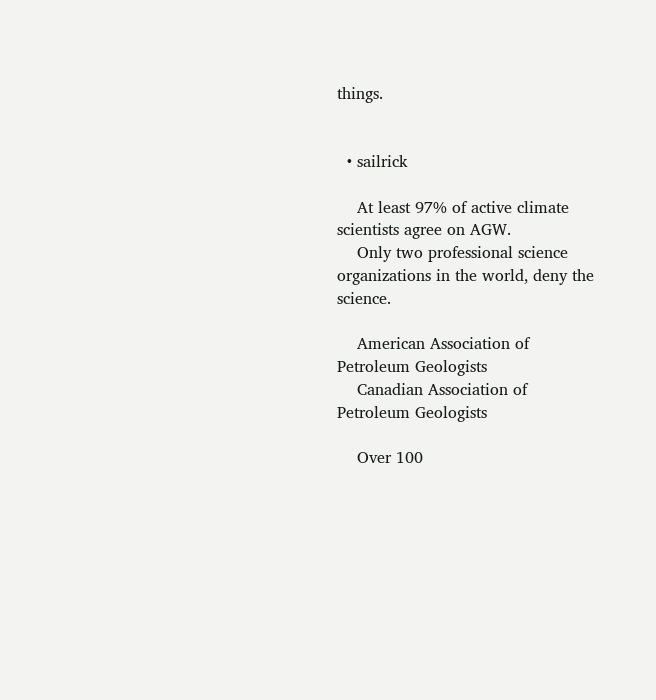things.


  • sailrick

    At least 97% of active climate scientists agree on AGW.
    Only two professional science organizations in the world, deny the science.

    American Association of Petroleum Geologists
    Canadian Association of Petroleum Geologists

    Over 100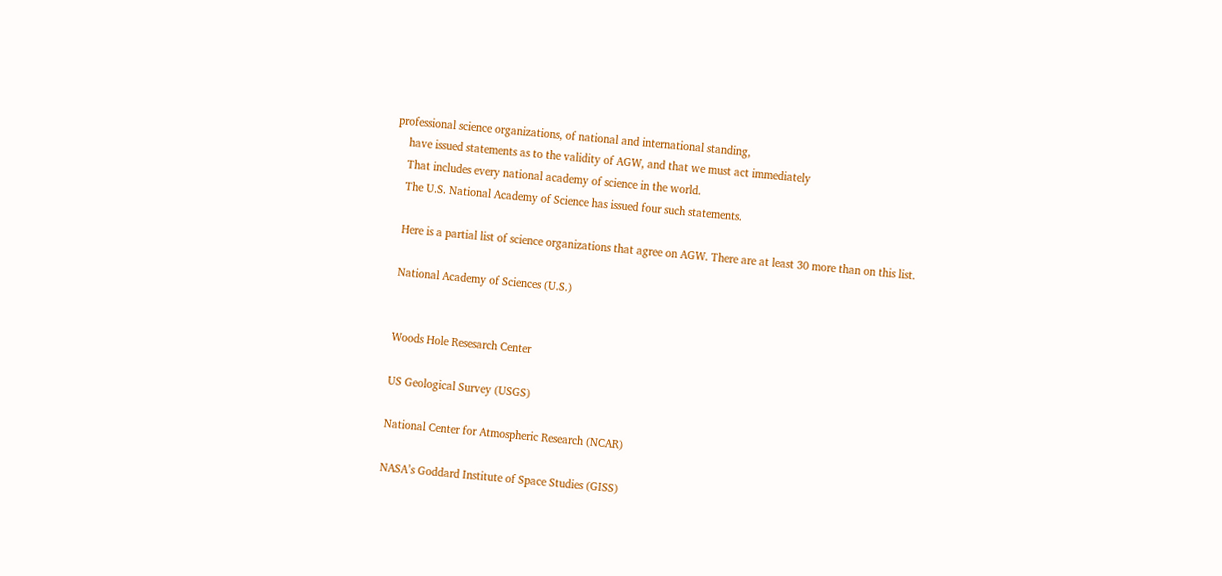professional science organizations, of national and international standing,
    have issued statements as to the validity of AGW, and that we must act immediately
    That includes every national academy of science in the world.
    The U.S. National Academy of Science has issued four such statements.

    Here is a partial list of science organizations that agree on AGW. There are at least 30 more than on this list.

    National Academy of Sciences (U.S.)


    Woods Hole Resesarch Center

    US Geological Survey (USGS)

    National Center for Atmospheric Research (NCAR)

    NASA’s Goddard Institute of Space Studies (GISS)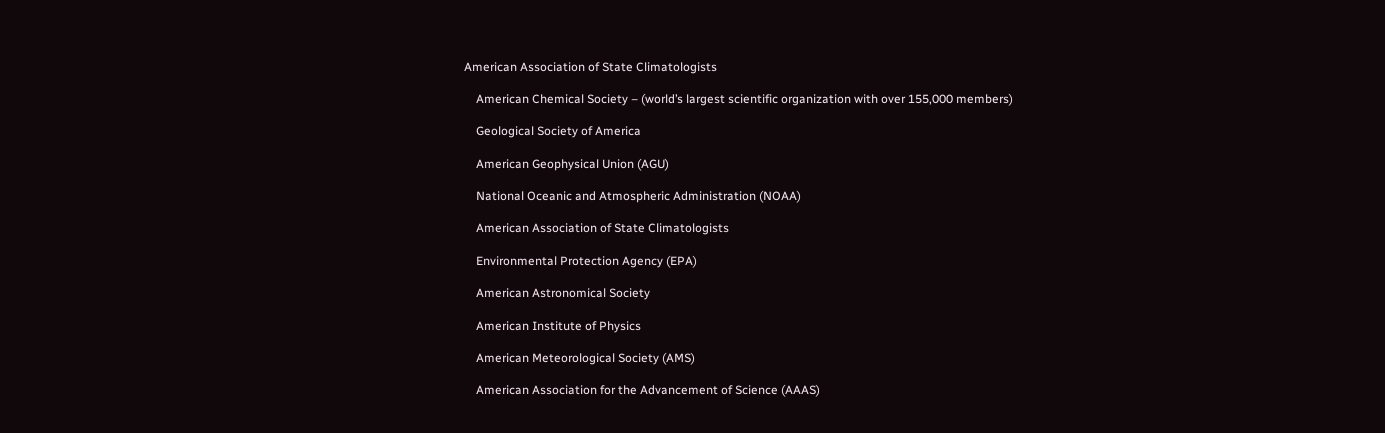American Association of State Climatologists

    American Chemical Society – (world’s largest scientific organization with over 155,000 members)

    Geological Society of America

    American Geophysical Union (AGU)

    National Oceanic and Atmospheric Administration (NOAA)

    American Association of State Climatologists

    Environmental Protection Agency (EPA)

    American Astronomical Society

    American Institute of Physics

    American Meteorological Society (AMS)

    American Association for the Advancement of Science (AAAS)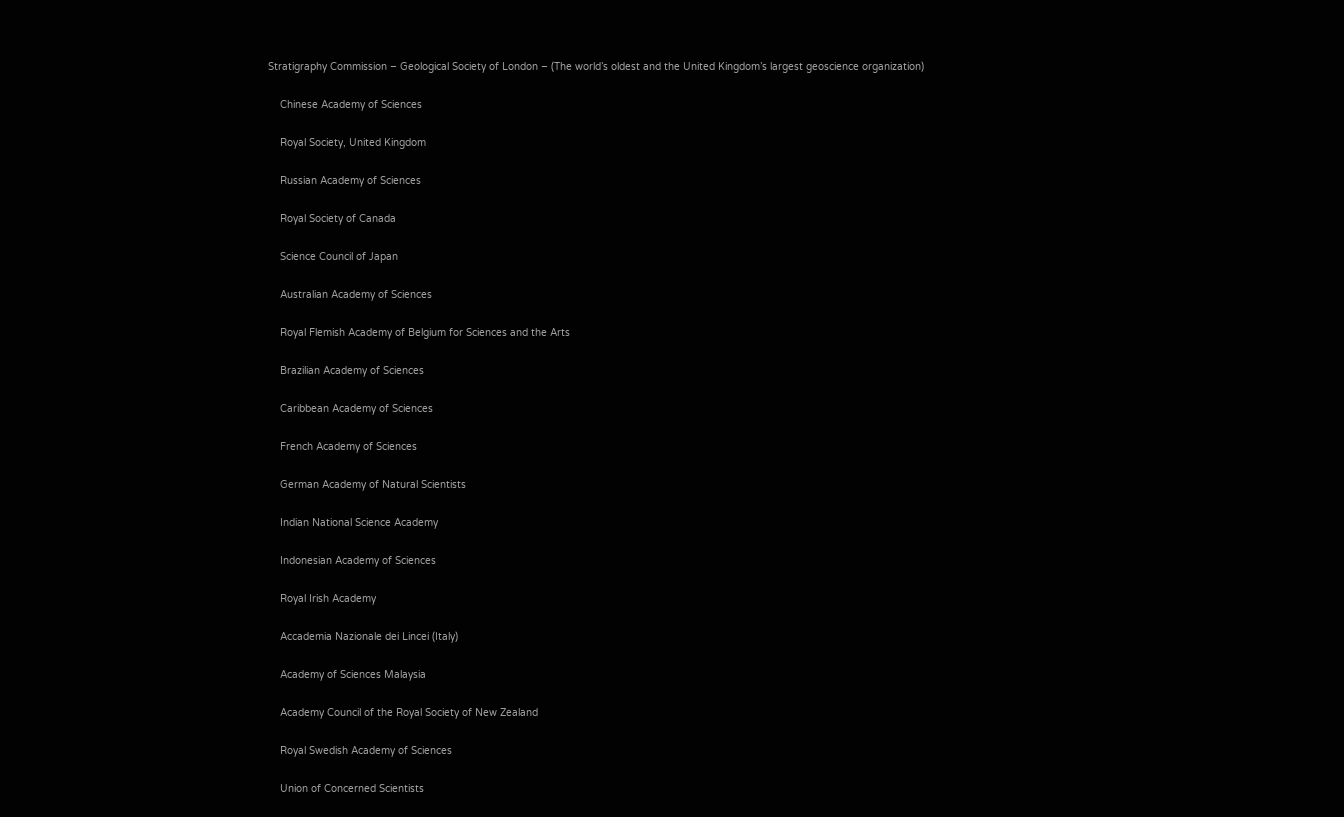Stratigraphy Commission – Geological Society of London – (The world’s oldest and the United Kingdom’s largest geoscience organization)

    Chinese Academy of Sciences

    Royal Society, United Kingdom

    Russian Academy of Sciences

    Royal Society of Canada

    Science Council of Japan

    Australian Academy of Sciences

    Royal Flemish Academy of Belgium for Sciences and the Arts

    Brazilian Academy of Sciences

    Caribbean Academy of Sciences

    French Academy of Sciences

    German Academy of Natural Scientists

    Indian National Science Academy

    Indonesian Academy of Sciences

    Royal Irish Academy

    Accademia Nazionale dei Lincei (Italy)

    Academy of Sciences Malaysia

    Academy Council of the Royal Society of New Zealand

    Royal Swedish Academy of Sciences

    Union of Concerned Scientists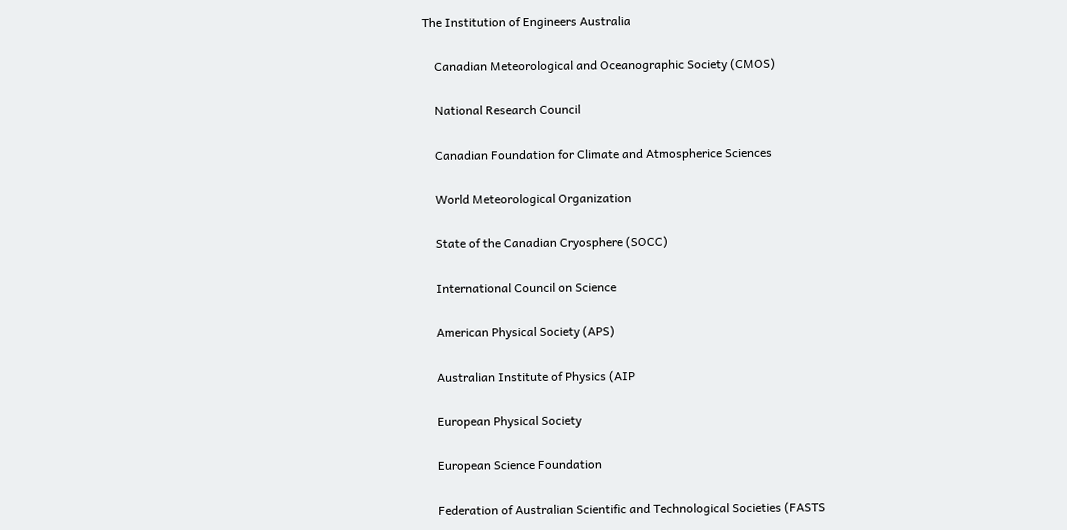The Institution of Engineers Australia

    Canadian Meteorological and Oceanographic Society (CMOS)

    National Research Council

    Canadian Foundation for Climate and Atmospherice Sciences

    World Meteorological Organization

    State of the Canadian Cryosphere (SOCC)

    International Council on Science

    American Physical Society (APS)

    Australian Institute of Physics (AIP

    European Physical Society

    European Science Foundation

    Federation of Australian Scientific and Technological Societies (FASTS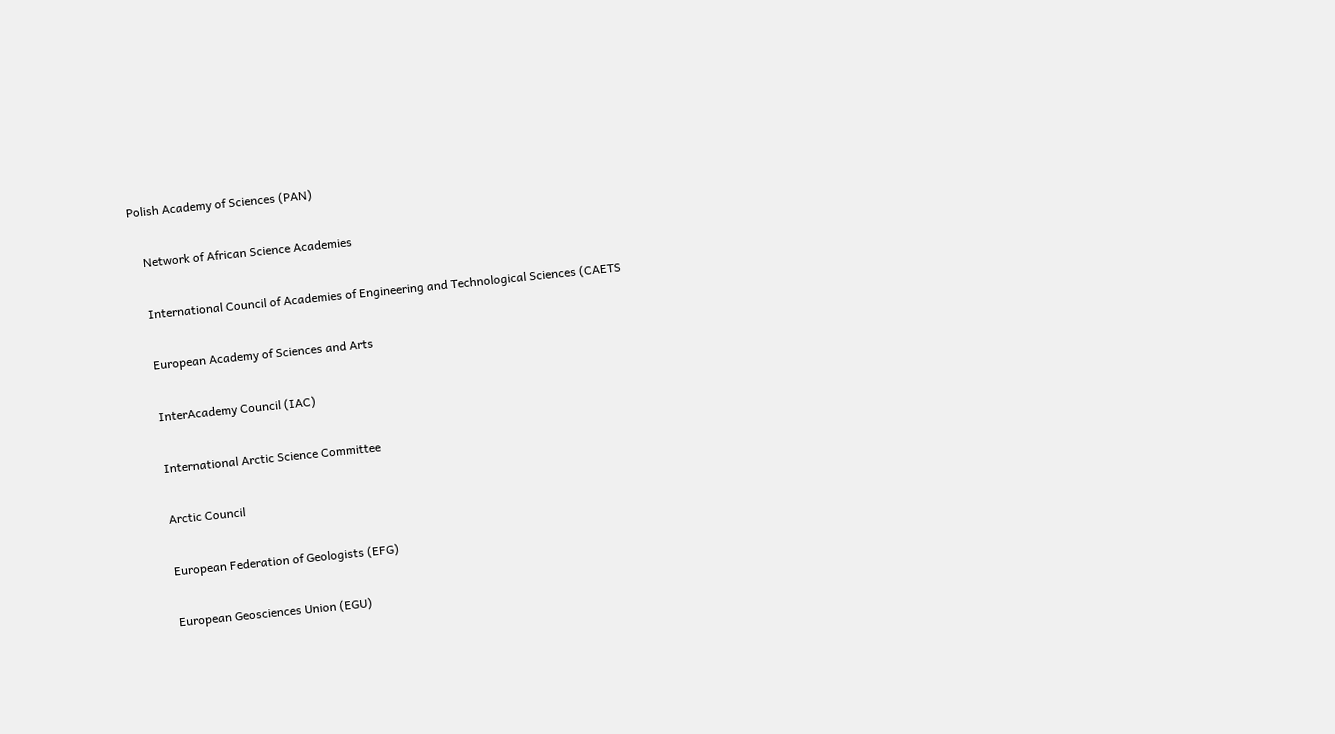Polish Academy of Sciences (PAN)

    Network of African Science Academies

    International Council of Academies of Engineering and Technological Sciences (CAETS

    European Academy of Sciences and Arts

    InterAcademy Council (IAC)

    International Arctic Science Committee

    Arctic Council

    European Federation of Geologists (EFG)

    European Geosciences Union (EGU)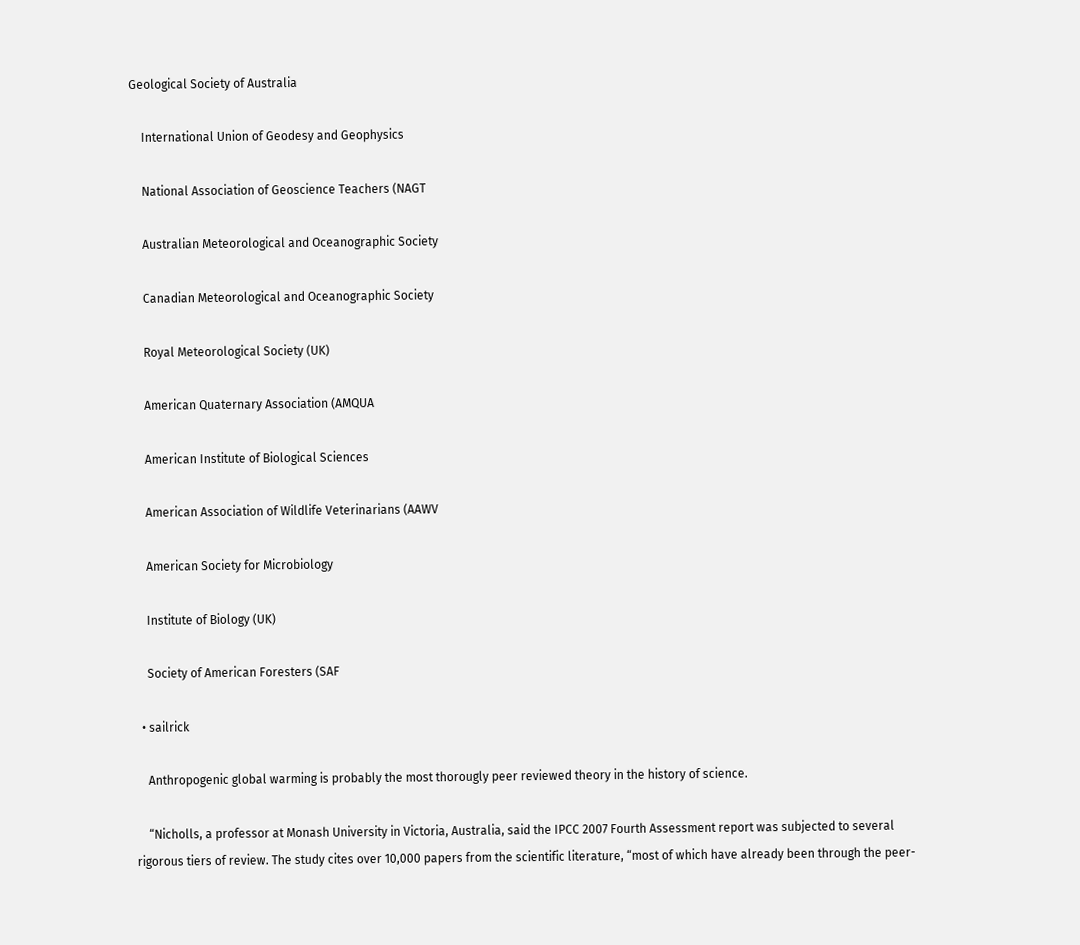Geological Society of Australia

    International Union of Geodesy and Geophysics

    National Association of Geoscience Teachers (NAGT

    Australian Meteorological and Oceanographic Society

    Canadian Meteorological and Oceanographic Society

    Royal Meteorological Society (UK)

    American Quaternary Association (AMQUA

    American Institute of Biological Sciences

    American Association of Wildlife Veterinarians (AAWV

    American Society for Microbiology

    Institute of Biology (UK)

    Society of American Foresters (SAF

  • sailrick

    Anthropogenic global warming is probably the most thorougly peer reviewed theory in the history of science.

    “Nicholls, a professor at Monash University in Victoria, Australia, said the IPCC 2007 Fourth Assessment report was subjected to several rigorous tiers of review. The study cites over 10,000 papers from the scientific literature, “most of which have already been through the peer-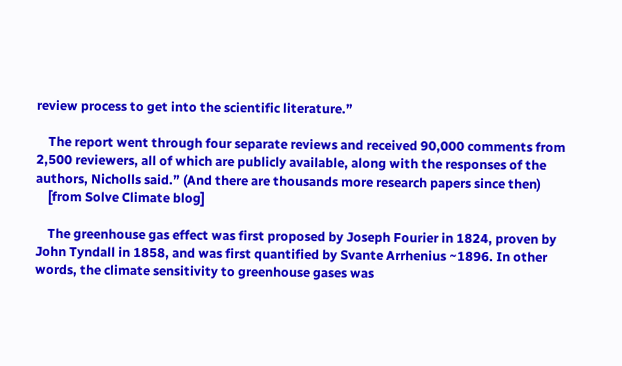review process to get into the scientific literature.”

    The report went through four separate reviews and received 90,000 comments from 2,500 reviewers, all of which are publicly available, along with the responses of the authors, Nicholls said.” (And there are thousands more research papers since then)
    [from Solve Climate blog]

    The greenhouse gas effect was first proposed by Joseph Fourier in 1824, proven by John Tyndall in 1858, and was first quantified by Svante Arrhenius ~1896. In other words, the climate sensitivity to greenhouse gases was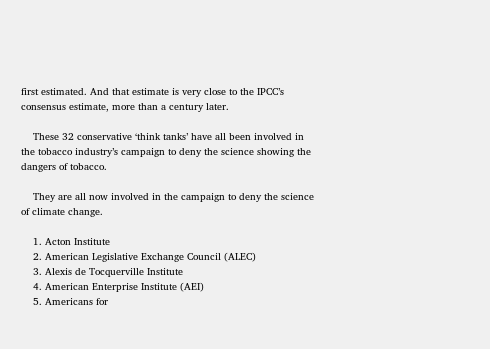first estimated. And that estimate is very close to the IPCC’s consensus estimate, more than a century later.

    These 32 conservative ‘think tanks’ have all been involved in the tobacco industry’s campaign to deny the science showing the dangers of tobacco.

    They are all now involved in the campaign to deny the science of climate change.

    1. Acton Institute
    2. American Legislative Exchange Council (ALEC)
    3. Alexis de Tocquerville Institute
    4. American Enterprise Institute (AEI)
    5. Americans for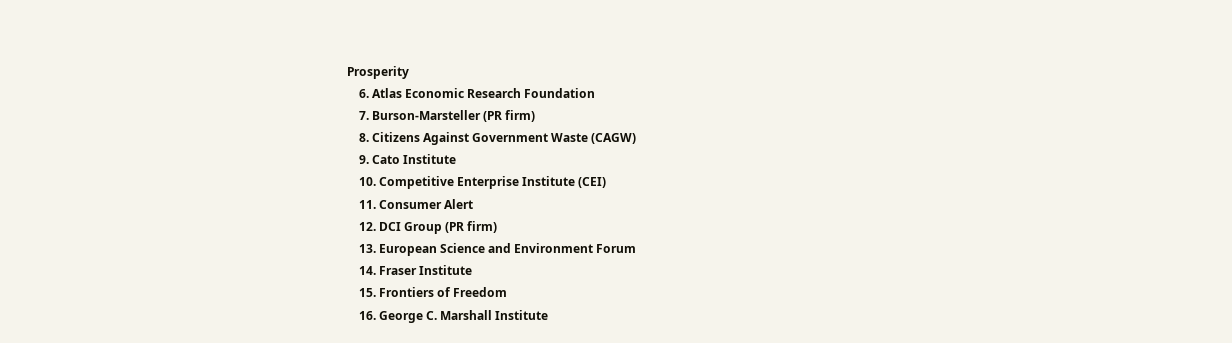Prosperity
    6. Atlas Economic Research Foundation
    7. Burson-Marsteller (PR firm)
    8. Citizens Against Government Waste (CAGW)
    9. Cato Institute
    10. Competitive Enterprise Institute (CEI)
    11. Consumer Alert
    12. DCI Group (PR firm)
    13. European Science and Environment Forum
    14. Fraser Institute
    15. Frontiers of Freedom
    16. George C. Marshall Institute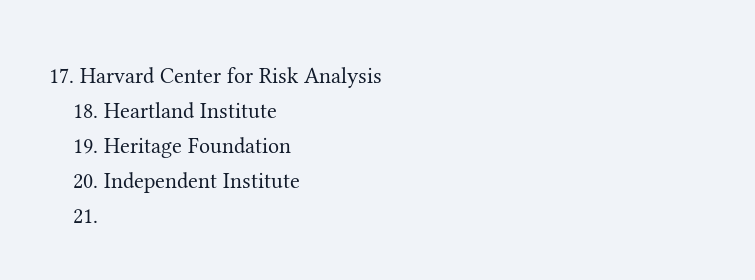17. Harvard Center for Risk Analysis
    18. Heartland Institute
    19. Heritage Foundation
    20. Independent Institute
    21.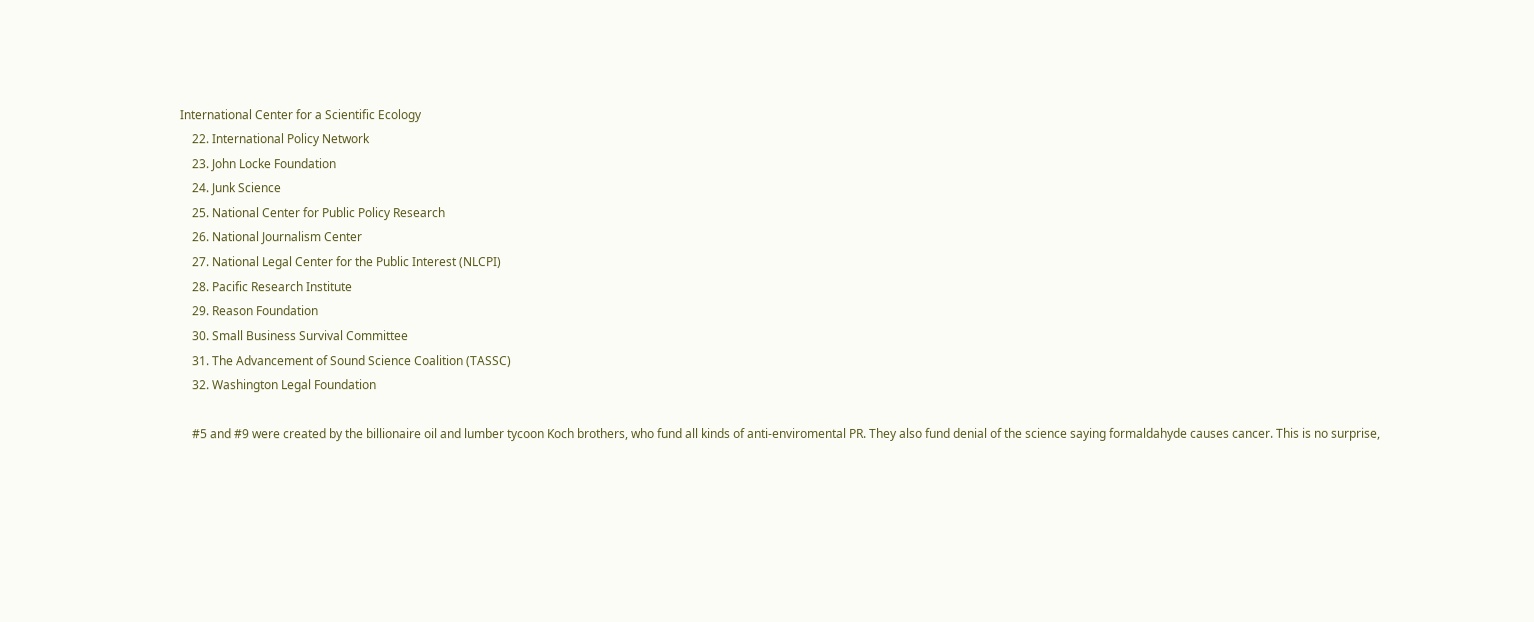International Center for a Scientific Ecology
    22. International Policy Network
    23. John Locke Foundation
    24. Junk Science
    25. National Center for Public Policy Research
    26. National Journalism Center
    27. National Legal Center for the Public Interest (NLCPI)
    28. Pacific Research Institute
    29. Reason Foundation
    30. Small Business Survival Committee
    31. The Advancement of Sound Science Coalition (TASSC)
    32. Washington Legal Foundation

    #5 and #9 were created by the billionaire oil and lumber tycoon Koch brothers, who fund all kinds of anti-enviromental PR. They also fund denial of the science saying formaldahyde causes cancer. This is no surprise,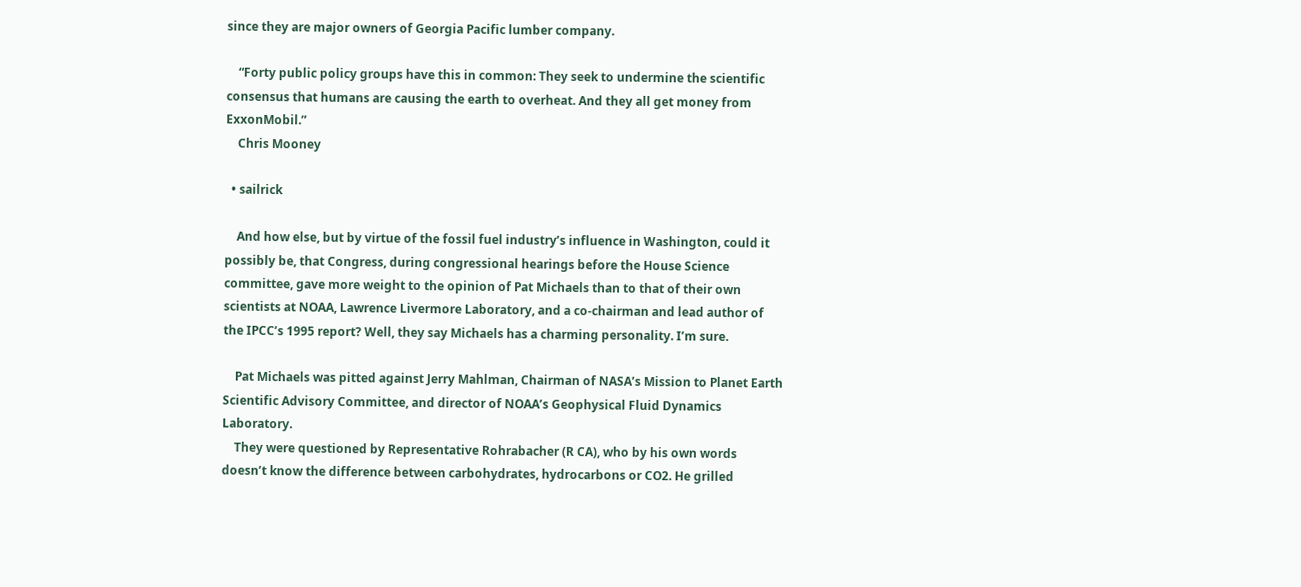since they are major owners of Georgia Pacific lumber company.

    “Forty public policy groups have this in common: They seek to undermine the scientific consensus that humans are causing the earth to overheat. And they all get money from ExxonMobil.”
    Chris Mooney

  • sailrick

    And how else, but by virtue of the fossil fuel industry’s influence in Washington, could it possibly be, that Congress, during congressional hearings before the House Science committee, gave more weight to the opinion of Pat Michaels than to that of their own scientists at NOAA, Lawrence Livermore Laboratory, and a co-chairman and lead author of the IPCC’s 1995 report? Well, they say Michaels has a charming personality. I’m sure.

    Pat Michaels was pitted against Jerry Mahlman, Chairman of NASA’s Mission to Planet Earth Scientific Advisory Committee, and director of NOAA’s Geophysical Fluid Dynamics Laboratory.
    They were questioned by Representative Rohrabacher (R CA), who by his own words doesn’t know the difference between carbohydrates, hydrocarbons or CO2. He grilled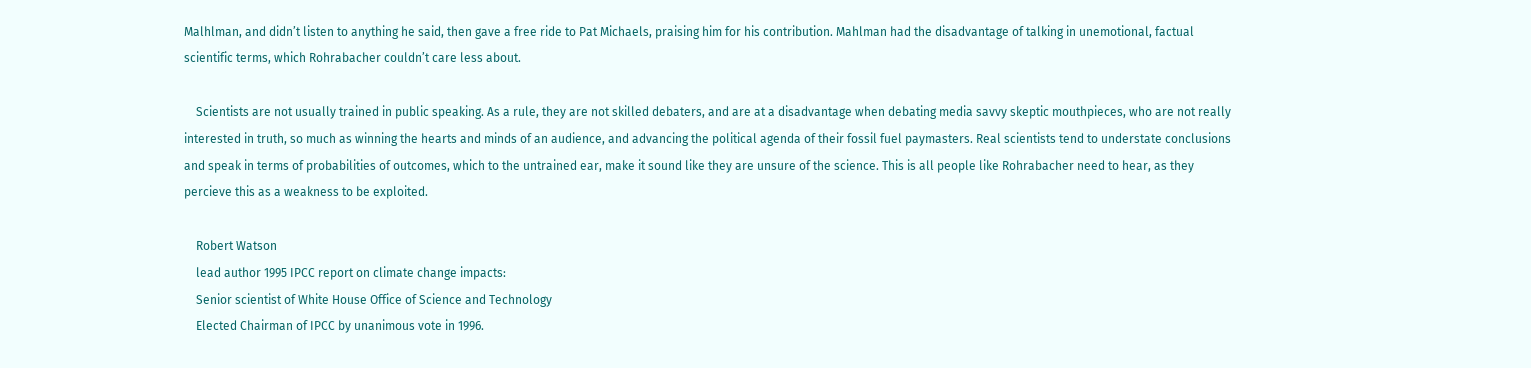Malhlman, and didn’t listen to anything he said, then gave a free ride to Pat Michaels, praising him for his contribution. Mahlman had the disadvantage of talking in unemotional, factual scientific terms, which Rohrabacher couldn’t care less about.

    Scientists are not usually trained in public speaking. As a rule, they are not skilled debaters, and are at a disadvantage when debating media savvy skeptic mouthpieces, who are not really interested in truth, so much as winning the hearts and minds of an audience, and advancing the political agenda of their fossil fuel paymasters. Real scientists tend to understate conclusions and speak in terms of probabilities of outcomes, which to the untrained ear, make it sound like they are unsure of the science. This is all people like Rohrabacher need to hear, as they percieve this as a weakness to be exploited.

    Robert Watson
    lead author 1995 IPCC report on climate change impacts:
    Senior scientist of White House Office of Science and Technology
    Elected Chairman of IPCC by unanimous vote in 1996.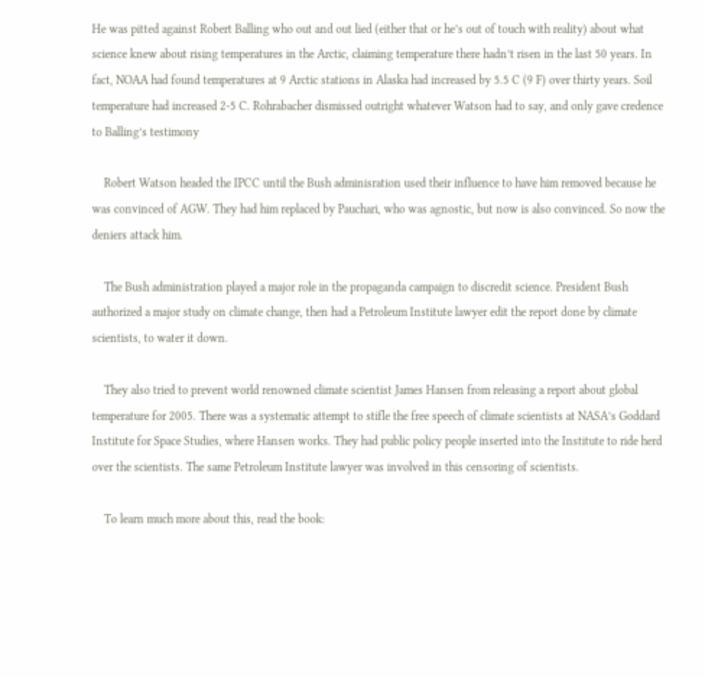He was pitted against Robert Balling who out and out lied (either that or he’s out of touch with reality) about what science knew about rising temperatures in the Arctic, claiming temperature there hadn’t risen in the last 50 years. In fact, NOAA had found temperatures at 9 Arctic stations in Alaska had increased by 5.5 C (9 F) over thirty years. Soil temperature had increased 2-5 C. Rohrabacher dismissed outright whatever Watson had to say, and only gave credence to Balling’s testimony

    Robert Watson headed the IPCC until the Bush adminisration used their influence to have him removed because he was convinced of AGW. They had him replaced by Pauchari, who was agnostic, but now is also convinced. So now the deniers attack him.

    The Bush administration played a major role in the propaganda campaign to discredit science. President Bush authorized a major study on climate change, then had a Petroleum Institute lawyer edit the report done by climate scientists, to water it down.

    They also tried to prevent world renowned climate scientist James Hansen from releasing a report about global temperature for 2005. There was a systematic attempt to stifle the free speech of climate scientists at NASA’s Goddard Institute for Space Studies, where Hansen works. They had public policy people inserted into the Institute to ride herd over the scientists. The same Petroleum Institute lawyer was involved in this censoring of scientists.

    To learn much more about this, read the book: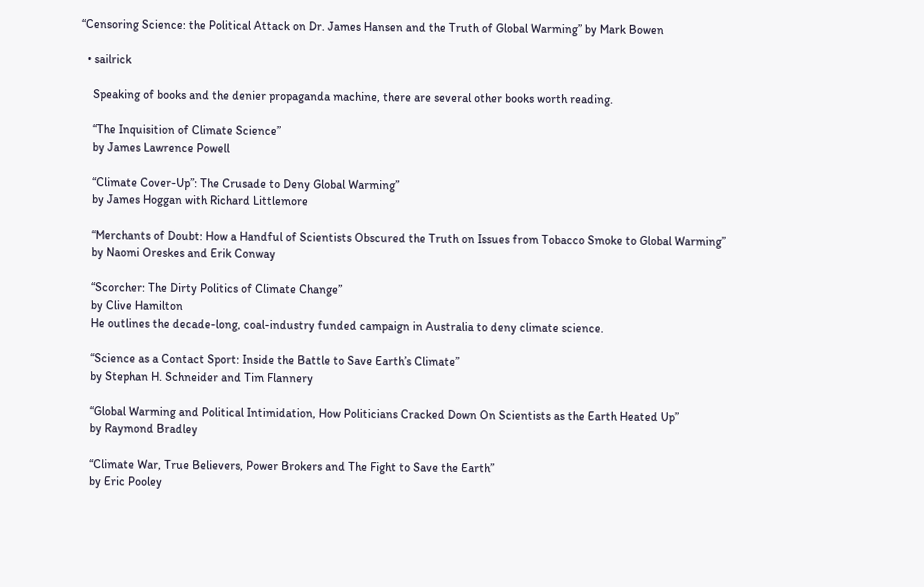“Censoring Science: the Political Attack on Dr. James Hansen and the Truth of Global Warming” by Mark Bowen

  • sailrick

    Speaking of books and the denier propaganda machine, there are several other books worth reading.

    “The Inquisition of Climate Science”
    by James Lawrence Powell

    “Climate Cover-Up”: The Crusade to Deny Global Warming”
    by James Hoggan with Richard Littlemore

    “Merchants of Doubt: How a Handful of Scientists Obscured the Truth on Issues from Tobacco Smoke to Global Warming”
    by Naomi Oreskes and Erik Conway

    “Scorcher: The Dirty Politics of Climate Change”
    by Clive Hamilton
    He outlines the decade-long, coal-industry funded campaign in Australia to deny climate science.

    “Science as a Contact Sport: Inside the Battle to Save Earth’s Climate”
    by Stephan H. Schneider and Tim Flannery

    “Global Warming and Political Intimidation, How Politicians Cracked Down On Scientists as the Earth Heated Up”
    by Raymond Bradley

    “Climate War, True Believers, Power Brokers and The Fight to Save the Earth”
    by Eric Pooley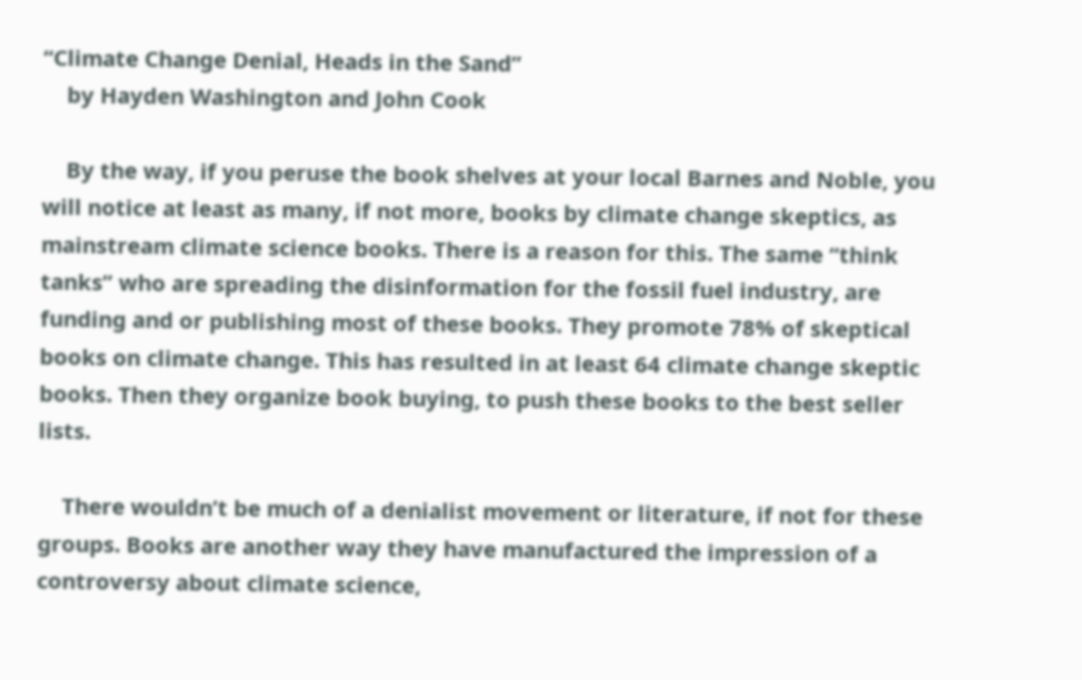“Climate Change Denial, Heads in the Sand”
    by Hayden Washington and John Cook

    By the way, if you peruse the book shelves at your local Barnes and Noble, you will notice at least as many, if not more, books by climate change skeptics, as mainstream climate science books. There is a reason for this. The same “think tanks” who are spreading the disinformation for the fossil fuel industry, are funding and or publishing most of these books. They promote 78% of skeptical books on climate change. This has resulted in at least 64 climate change skeptic books. Then they organize book buying, to push these books to the best seller lists.

    There wouldn’t be much of a denialist movement or literature, if not for these groups. Books are another way they have manufactured the impression of a controversy about climate science,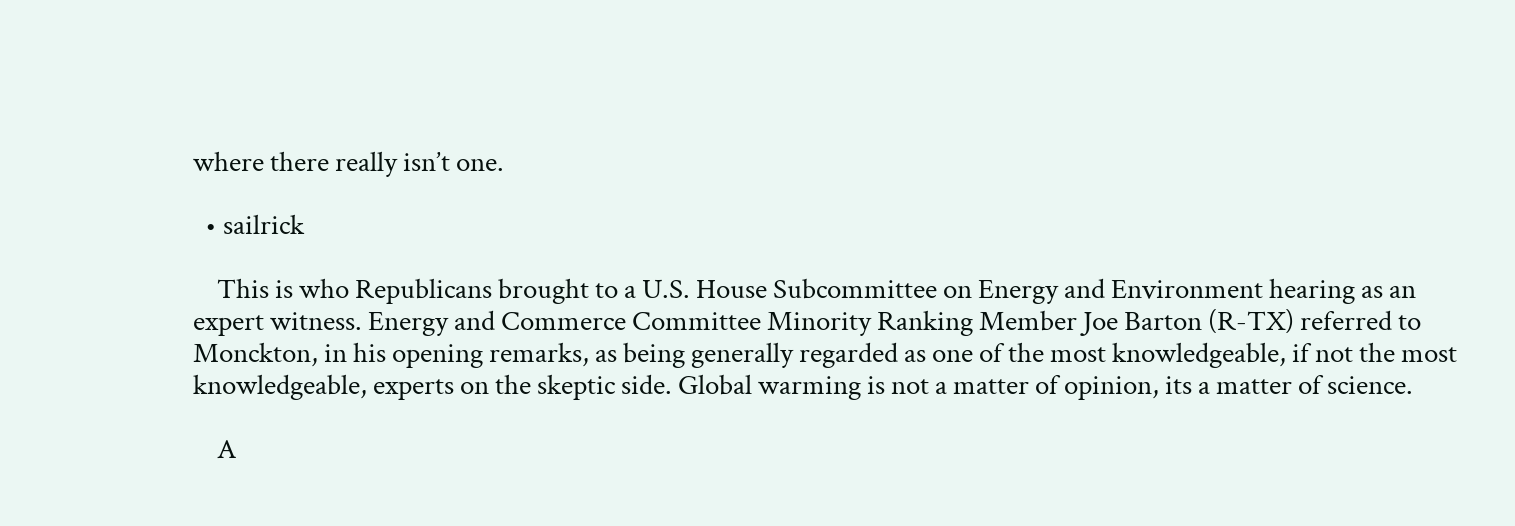where there really isn’t one.

  • sailrick

    This is who Republicans brought to a U.S. House Subcommittee on Energy and Environment hearing as an expert witness. Energy and Commerce Committee Minority Ranking Member Joe Barton (R-TX) referred to Monckton, in his opening remarks, as being generally regarded as one of the most knowledgeable, if not the most knowledgeable, experts on the skeptic side. Global warming is not a matter of opinion, its a matter of science.

    A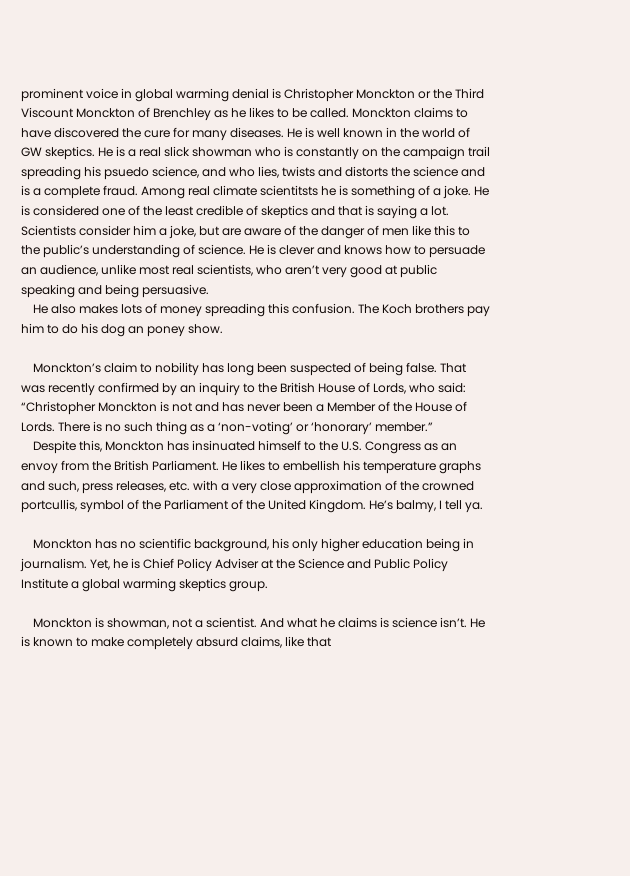prominent voice in global warming denial is Christopher Monckton or the Third Viscount Monckton of Brenchley as he likes to be called. Monckton claims to have discovered the cure for many diseases. He is well known in the world of GW skeptics. He is a real slick showman who is constantly on the campaign trail spreading his psuedo science, and who lies, twists and distorts the science and is a complete fraud. Among real climate scientitsts he is something of a joke. He is considered one of the least credible of skeptics and that is saying a lot. Scientists consider him a joke, but are aware of the danger of men like this to the public’s understanding of science. He is clever and knows how to persuade an audience, unlike most real scientists, who aren’t very good at public speaking and being persuasive.
    He also makes lots of money spreading this confusion. The Koch brothers pay him to do his dog an poney show.

    Monckton’s claim to nobility has long been suspected of being false. That was recently confirmed by an inquiry to the British House of Lords, who said: “Christopher Monckton is not and has never been a Member of the House of Lords. There is no such thing as a ‘non-voting’ or ‘honorary’ member.”
    Despite this, Monckton has insinuated himself to the U.S. Congress as an envoy from the British Parliament. He likes to embellish his temperature graphs and such, press releases, etc. with a very close approximation of the crowned portcullis, symbol of the Parliament of the United Kingdom. He’s balmy, I tell ya.

    Monckton has no scientific background, his only higher education being in journalism. Yet, he is Chief Policy Adviser at the Science and Public Policy Institute a global warming skeptics group.

    Monckton is showman, not a scientist. And what he claims is science isn’t. He is known to make completely absurd claims, like that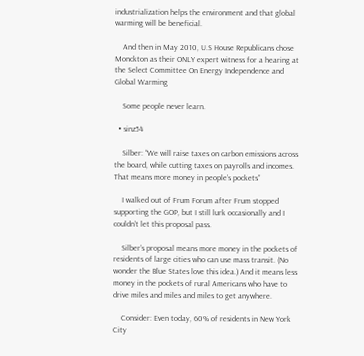industrialization helps the environment and that global warming will be beneficial.

    And then in May 2010, U.S House Republicans chose Monckton as their ONLY expert witness for a hearing at the Select Committee On Energy Independence and Global Warming

    Some people never learn.

  • sinz54

    Silber: “We will raise taxes on carbon emissions across the board, while cutting taxes on payrolls and incomes. That means more money in people’s pockets”

    I walked out of Frum Forum after Frum stopped supporting the GOP, but I still lurk occasionally and I couldn’t let this proposal pass.

    Silber’s proposal means more money in the pockets of residents of large cities who can use mass transit. (No wonder the Blue States love this idea.) And it means less money in the pockets of rural Americans who have to drive miles and miles and miles to get anywhere.

    Consider: Even today, 60% of residents in New York City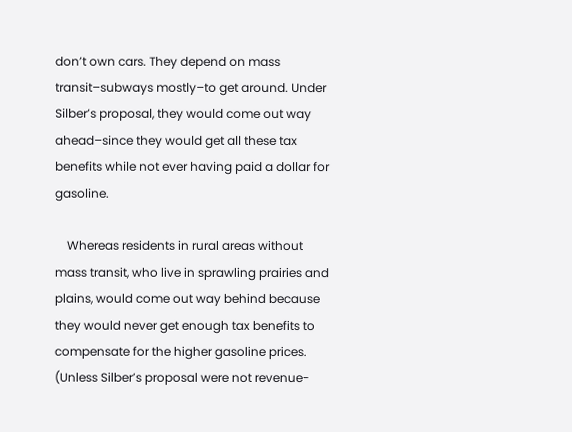don’t own cars. They depend on mass transit–subways mostly–to get around. Under Silber’s proposal, they would come out way ahead–since they would get all these tax benefits while not ever having paid a dollar for gasoline.

    Whereas residents in rural areas without mass transit, who live in sprawling prairies and plains, would come out way behind because they would never get enough tax benefits to compensate for the higher gasoline prices. (Unless Silber’s proposal were not revenue-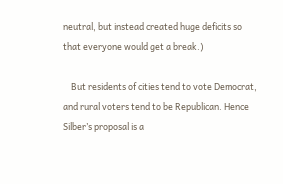neutral, but instead created huge deficits so that everyone would get a break.)

    But residents of cities tend to vote Democrat, and rural voters tend to be Republican. Hence Silber’s proposal is a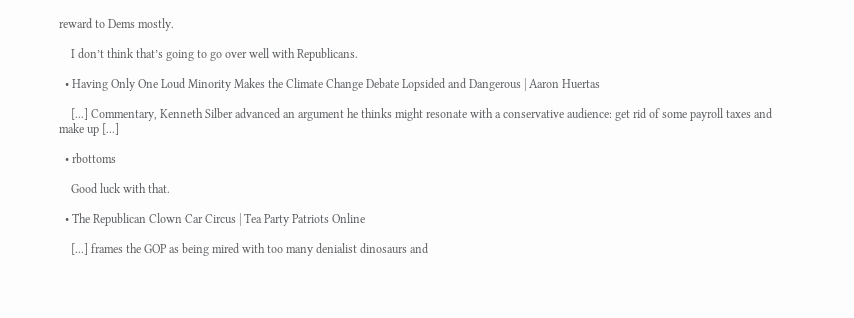reward to Dems mostly.

    I don’t think that’s going to go over well with Republicans.

  • Having Only One Loud Minority Makes the Climate Change Debate Lopsided and Dangerous | Aaron Huertas

    [...] Commentary, Kenneth Silber advanced an argument he thinks might resonate with a conservative audience: get rid of some payroll taxes and make up [...]

  • rbottoms

    Good luck with that.

  • The Republican Clown Car Circus | Tea Party Patriots Online

    [...] frames the GOP as being mired with too many denialist dinosaurs and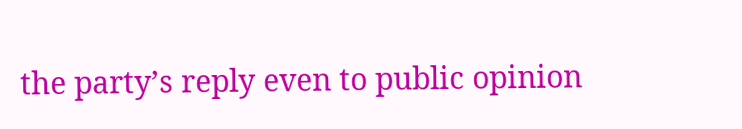the party’s reply even to public opinion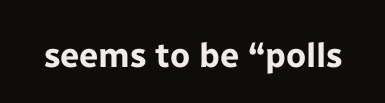seems to be “polls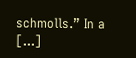schmolls.” In a [...]